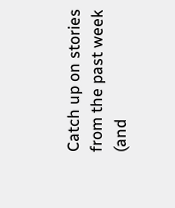Catch up on stories from the past week (and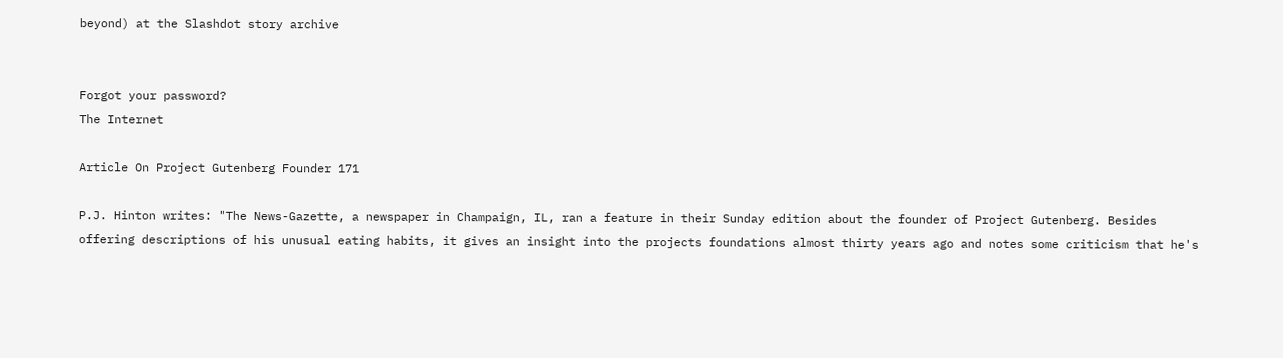beyond) at the Slashdot story archive


Forgot your password?
The Internet

Article On Project Gutenberg Founder 171

P.J. Hinton writes: "The News-Gazette, a newspaper in Champaign, IL, ran a feature in their Sunday edition about the founder of Project Gutenberg. Besides offering descriptions of his unusual eating habits, it gives an insight into the projects foundations almost thirty years ago and notes some criticism that he's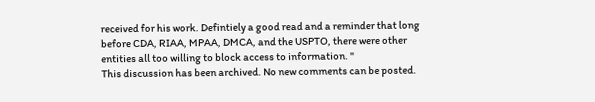received for his work. Defintiely a good read and a reminder that long before CDA, RIAA, MPAA, DMCA, and the USPTO, there were other entities all too willing to block access to information. "
This discussion has been archived. No new comments can be posted.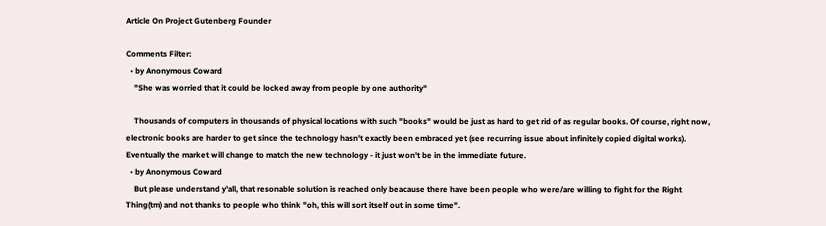Article On Project Gutenberg Founder

Comments Filter:
  • by Anonymous Coward
    "She was worried that it could be locked away from people by one authority"

    Thousands of computers in thousands of physical locations with such "books" would be just as hard to get rid of as regular books. Of course, right now, electronic books are harder to get since the technology hasn't exactly been embraced yet (see recurring issue about infinitely copied digital works). Eventually the market will change to match the new technology - it just won't be in the immediate future.
  • by Anonymous Coward
    But please understand y'all, that resonable solution is reached only beacause there have been people who were/are willing to fight for the Right Thing(tm) and not thanks to people who think "oh, this will sort itself out in some time".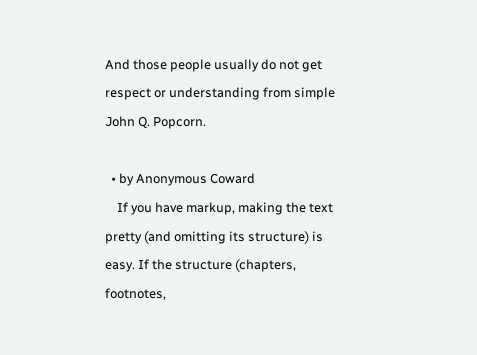And those people usually do not get respect or understanding from simple John Q. Popcorn.

  • by Anonymous Coward
    If you have markup, making the text pretty (and omitting its structure) is easy. If the structure (chapters, footnotes,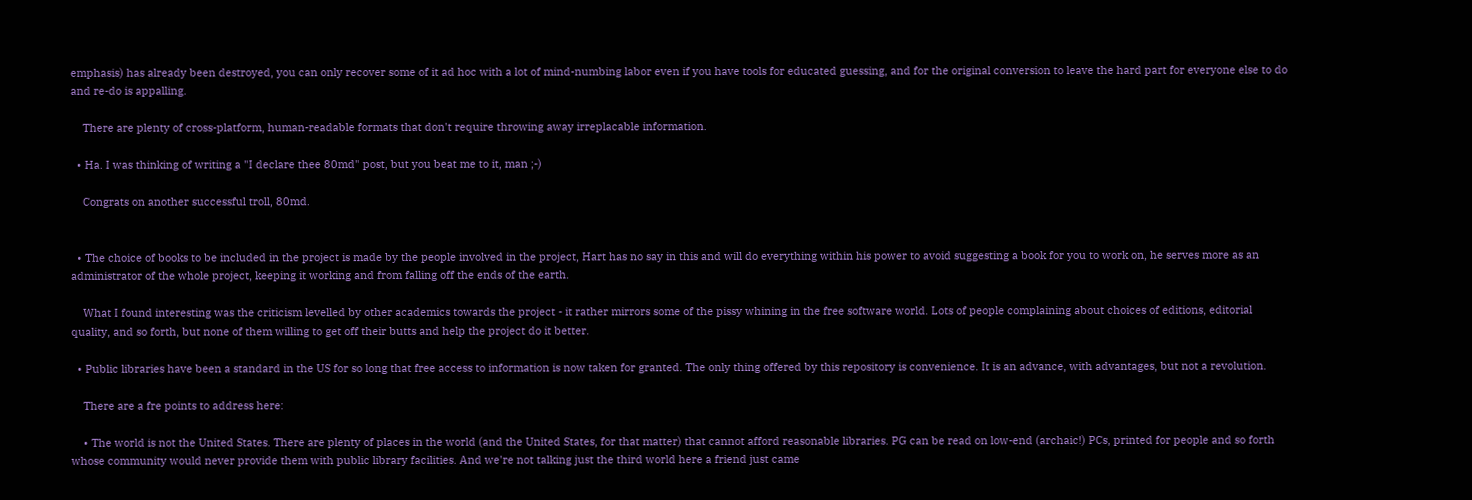emphasis) has already been destroyed, you can only recover some of it ad hoc with a lot of mind-numbing labor even if you have tools for educated guessing, and for the original conversion to leave the hard part for everyone else to do and re-do is appalling.

    There are plenty of cross-platform, human-readable formats that don't require throwing away irreplacable information.

  • Ha. I was thinking of writing a "I declare thee 80md" post, but you beat me to it, man ;-)

    Congrats on another successful troll, 80md.


  • The choice of books to be included in the project is made by the people involved in the project, Hart has no say in this and will do everything within his power to avoid suggesting a book for you to work on, he serves more as an administrator of the whole project, keeping it working and from falling off the ends of the earth.

    What I found interesting was the criticism levelled by other academics towards the project - it rather mirrors some of the pissy whining in the free software world. Lots of people complaining about choices of editions, editorial quality, and so forth, but none of them willing to get off their butts and help the project do it better.

  • Public libraries have been a standard in the US for so long that free access to information is now taken for granted. The only thing offered by this repository is convenience. It is an advance, with advantages, but not a revolution.

    There are a fre points to address here:

    • The world is not the United States. There are plenty of places in the world (and the United States, for that matter) that cannot afford reasonable libraries. PG can be read on low-end (archaic!) PCs, printed for people and so forth whose community would never provide them with public library facilities. And we're not talking just the third world here a friend just came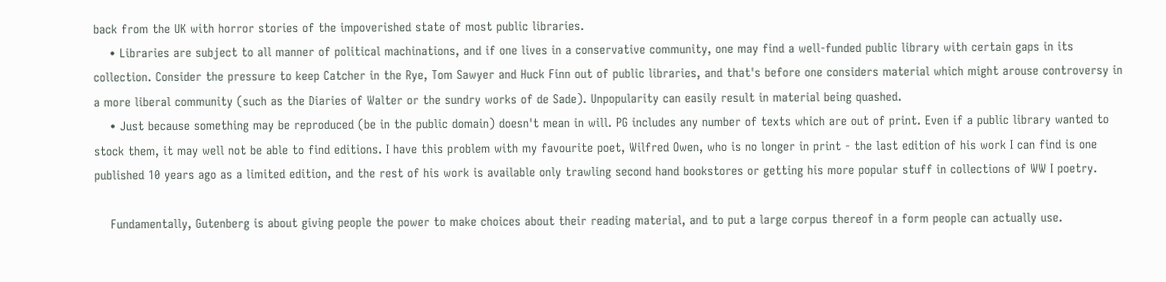back from the UK with horror stories of the impoverished state of most public libraries.
    • Libraries are subject to all manner of political machinations, and if one lives in a conservative community, one may find a well-funded public library with certain gaps in its collection. Consider the pressure to keep Catcher in the Rye, Tom Sawyer and Huck Finn out of public libraries, and that's before one considers material which might arouse controversy in a more liberal community (such as the Diaries of Walter or the sundry works of de Sade). Unpopularity can easily result in material being quashed.
    • Just because something may be reproduced (be in the public domain) doesn't mean in will. PG includes any number of texts which are out of print. Even if a public library wanted to stock them, it may well not be able to find editions. I have this problem with my favourite poet, Wilfred Owen, who is no longer in print - the last edition of his work I can find is one published 10 years ago as a limited edition, and the rest of his work is available only trawling second hand bookstores or getting his more popular stuff in collections of WW I poetry.

    Fundamentally, Gutenberg is about giving people the power to make choices about their reading material, and to put a large corpus thereof in a form people can actually use.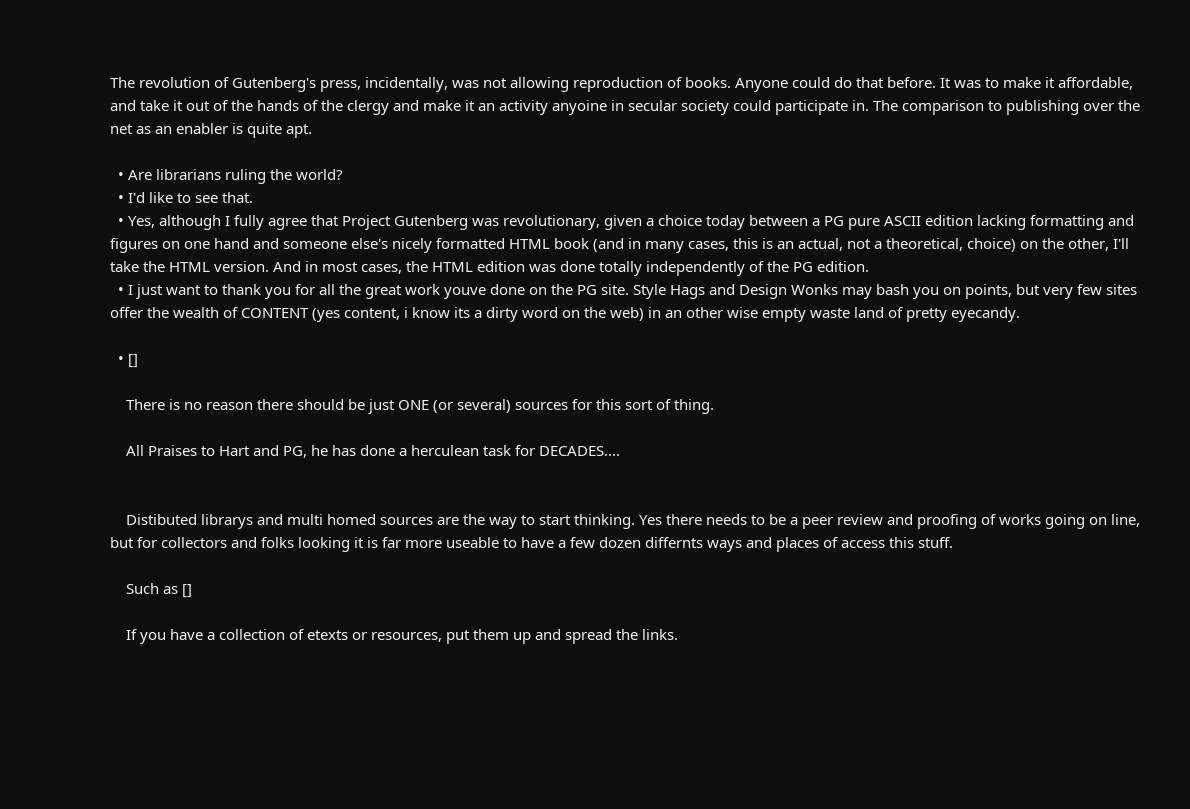The revolution of Gutenberg's press, incidentally, was not allowing reproduction of books. Anyone could do that before. It was to make it affordable, and take it out of the hands of the clergy and make it an activity anyoine in secular society could participate in. The comparison to publishing over the net as an enabler is quite apt.

  • Are librarians ruling the world?
  • I'd like to see that.
  • Yes, although I fully agree that Project Gutenberg was revolutionary, given a choice today between a PG pure ASCII edition lacking formatting and figures on one hand and someone else's nicely formatted HTML book (and in many cases, this is an actual, not a theoretical, choice) on the other, I'll take the HTML version. And in most cases, the HTML edition was done totally independently of the PG edition.
  • I just want to thank you for all the great work youve done on the PG site. Style Hags and Design Wonks may bash you on points, but very few sites offer the wealth of CONTENT (yes content, i know its a dirty word on the web) in an other wise empty waste land of pretty eyecandy.

  • []

    There is no reason there should be just ONE (or several) sources for this sort of thing.

    All Praises to Hart and PG, he has done a herculean task for DECADES....


    Distibuted librarys and multi homed sources are the way to start thinking. Yes there needs to be a peer review and proofing of works going on line, but for collectors and folks looking it is far more useable to have a few dozen differnts ways and places of access this stuff.

    Such as []

    If you have a collection of etexts or resources, put them up and spread the links.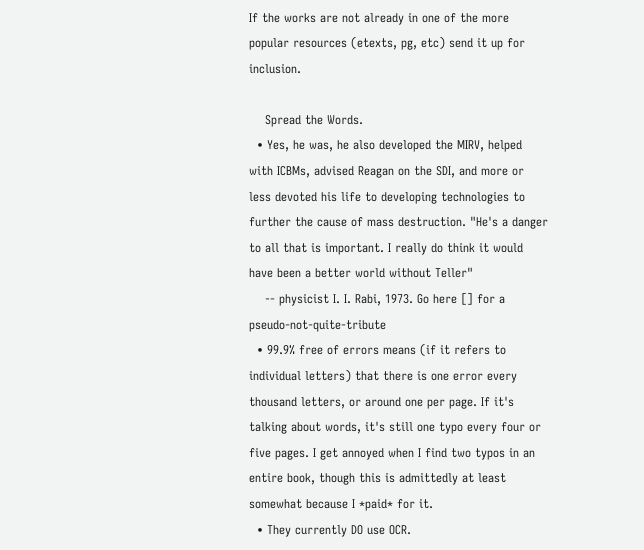If the works are not already in one of the more popular resources (etexts, pg, etc) send it up for inclusion.

    Spread the Words.
  • Yes, he was, he also developed the MIRV, helped with ICBMs, advised Reagan on the SDI, and more or less devoted his life to developing technologies to further the cause of mass destruction. "He's a danger to all that is important. I really do think it would have been a better world without Teller"
    -- physicist I. I. Rabi, 1973. Go here [] for a pseudo-not-quite-tribute
  • 99.9% free of errors means (if it refers to individual letters) that there is one error every thousand letters, or around one per page. If it's talking about words, it's still one typo every four or five pages. I get annoyed when I find two typos in an entire book, though this is admittedly at least somewhat because I *paid* for it.
  • They currently DO use OCR.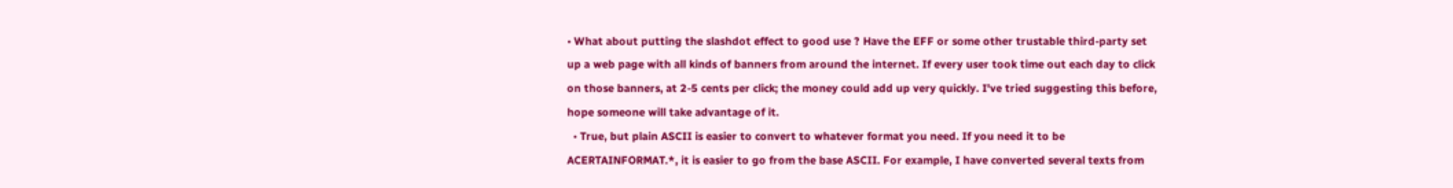• What about putting the slashdot effect to good use ? Have the EFF or some other trustable third-party set up a web page with all kinds of banners from around the internet. If every user took time out each day to click on those banners, at 2-5 cents per click; the money could add up very quickly. I've tried suggesting this before, hope someone will take advantage of it.
  • True, but plain ASCII is easier to convert to whatever format you need. If you need it to be ACERTAINFORMAT.*, it is easier to go from the base ASCII. For example, I have converted several texts from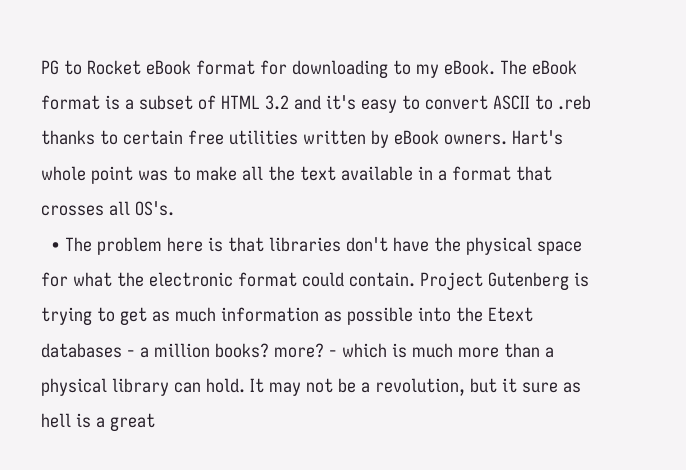PG to Rocket eBook format for downloading to my eBook. The eBook format is a subset of HTML 3.2 and it's easy to convert ASCII to .reb thanks to certain free utilities written by eBook owners. Hart's whole point was to make all the text available in a format that crosses all OS's.
  • The problem here is that libraries don't have the physical space for what the electronic format could contain. Project Gutenberg is trying to get as much information as possible into the Etext databases - a million books? more? - which is much more than a physical library can hold. It may not be a revolution, but it sure as hell is a great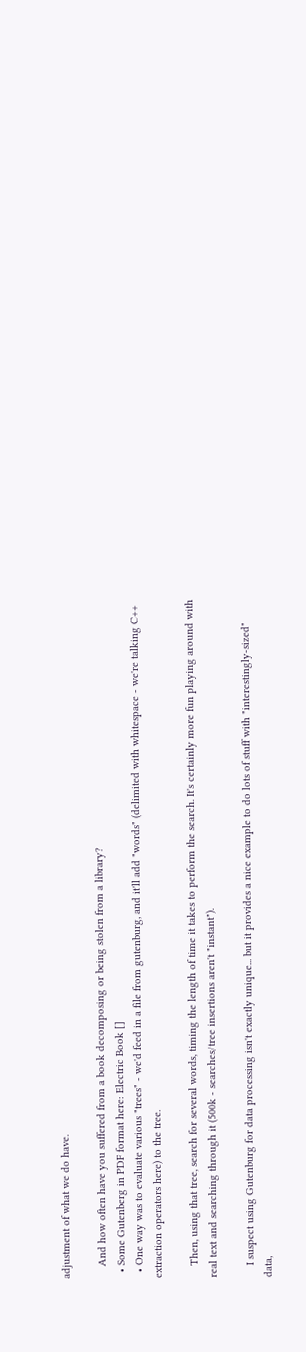adjustment of what we do have.

    And how often have you suffered from a book decomposing or being stolen from a library?
  • Some Gutenberg in PDF format here: Electric Book []
  • One way was to evaluate various "trees" - we'd feed in a file from gutenburg, and it'll add "words" (delimited with whitespace - we're talking C++ extraction operators here) to the tree.

    Then, using that tree, search for several words, timing the length of time it takes to perform the search. It's certainly more fun playing around with real text and searching through it (500k - searches/tree insertions aren't "instant").

    I suspect using Gutenburg for data processing isn't exactly unique... but it provides a nice example to do lots of stuff with "interestingly-sized" data,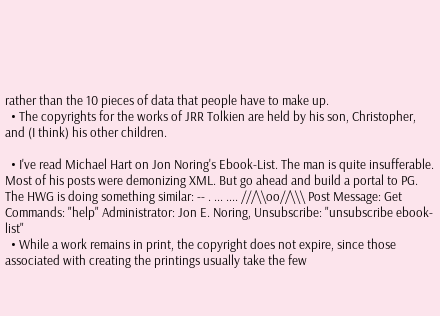rather than the 10 pieces of data that people have to make up.
  • The copyrights for the works of JRR Tolkien are held by his son, Christopher, and (I think) his other children.

  • I've read Michael Hart on Jon Noring's Ebook-List. The man is quite insufferable. Most of his posts were demonizing XML. But go ahead and build a portal to PG. The HWG is doing something similar: -- . ... .... ///\\oo//\\\ Post Message: Get Commands: "help" Administrator: Jon E. Noring, Unsubscribe: "unsubscribe ebook-list"
  • While a work remains in print, the copyright does not expire, since those associated with creating the printings usually take the few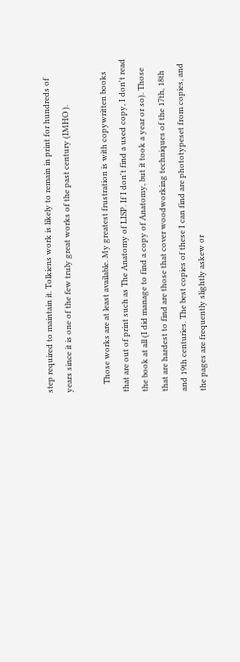step required to maintain it. Tolkiens work is likely to remain in print for hundreds of years since it is one of the few truly great works of the past century (IMHO ).

    Those works are at least available. My greatest frustration is with copywritten books that are out of print such as The Anatomy of LISP. If I don't find a used copy, I don't read the book at all (I did manage to find a copy of Anatomy, but it took a year or so). Those that are hardest to find are those that cover woodworking techniques of the 17th, 18th and 19th centuries. The best copies of these I can find are phototypeset from copies, and the pages are frequently slightly askew or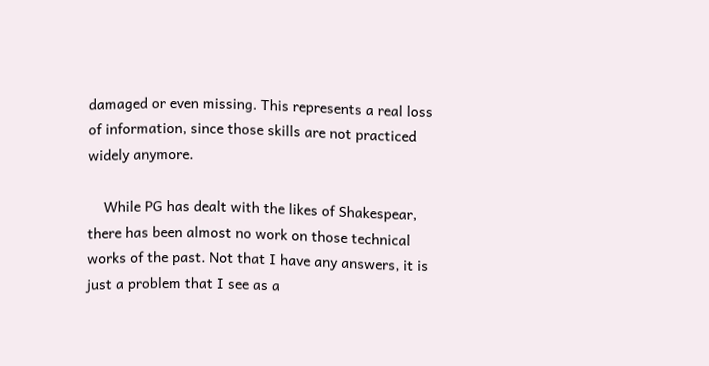damaged or even missing. This represents a real loss of information, since those skills are not practiced widely anymore.

    While PG has dealt with the likes of Shakespear, there has been almost no work on those technical works of the past. Not that I have any answers, it is just a problem that I see as a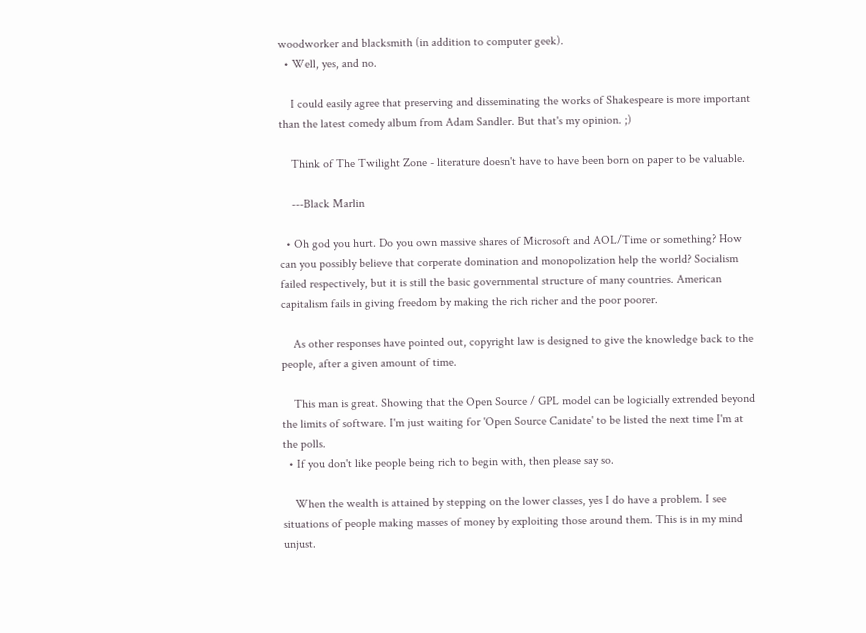woodworker and blacksmith (in addition to computer geek).
  • Well, yes, and no.

    I could easily agree that preserving and disseminating the works of Shakespeare is more important than the latest comedy album from Adam Sandler. But that's my opinion. ;)

    Think of The Twilight Zone - literature doesn't have to have been born on paper to be valuable.

    ---Black Marlin

  • Oh god you hurt. Do you own massive shares of Microsoft and AOL/Time or something? How can you possibly believe that corperate domination and monopolization help the world? Socialism failed respectively, but it is still the basic governmental structure of many countries. American capitalism fails in giving freedom by making the rich richer and the poor poorer.

    As other responses have pointed out, copyright law is designed to give the knowledge back to the people, after a given amount of time.

    This man is great. Showing that the Open Source / GPL model can be logicially extrended beyond the limits of software. I'm just waiting for 'Open Source Canidate' to be listed the next time I'm at the polls.
  • If you don't like people being rich to begin with, then please say so.

    When the wealth is attained by stepping on the lower classes, yes I do have a problem. I see situations of people making masses of money by exploiting those around them. This is in my mind unjust.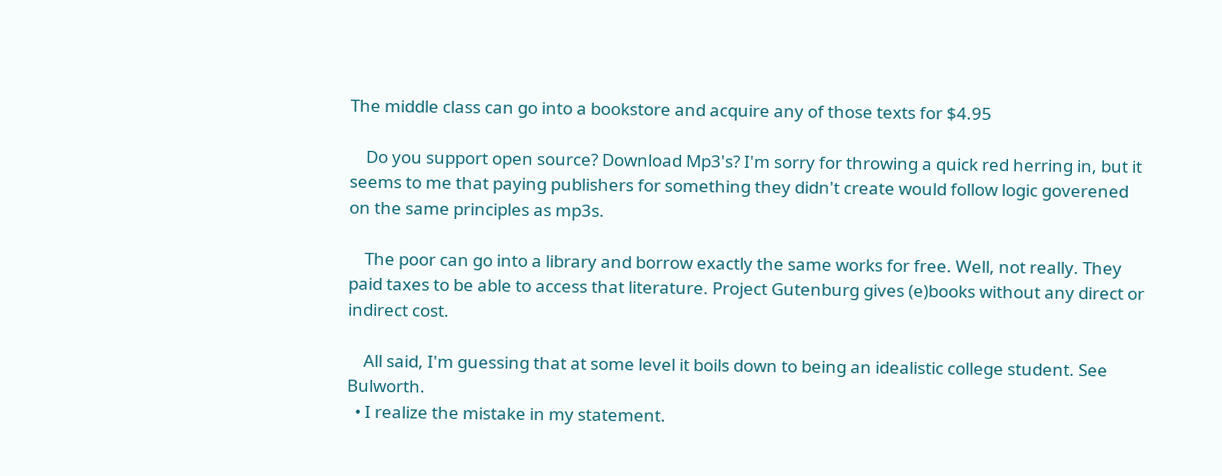The middle class can go into a bookstore and acquire any of those texts for $4.95

    Do you support open source? Download Mp3's? I'm sorry for throwing a quick red herring in, but it seems to me that paying publishers for something they didn't create would follow logic goverened on the same principles as mp3s.

    The poor can go into a library and borrow exactly the same works for free. Well, not really. They paid taxes to be able to access that literature. Project Gutenburg gives (e)books without any direct or indirect cost.

    All said, I'm guessing that at some level it boils down to being an idealistic college student. See Bulworth.
  • I realize the mistake in my statement.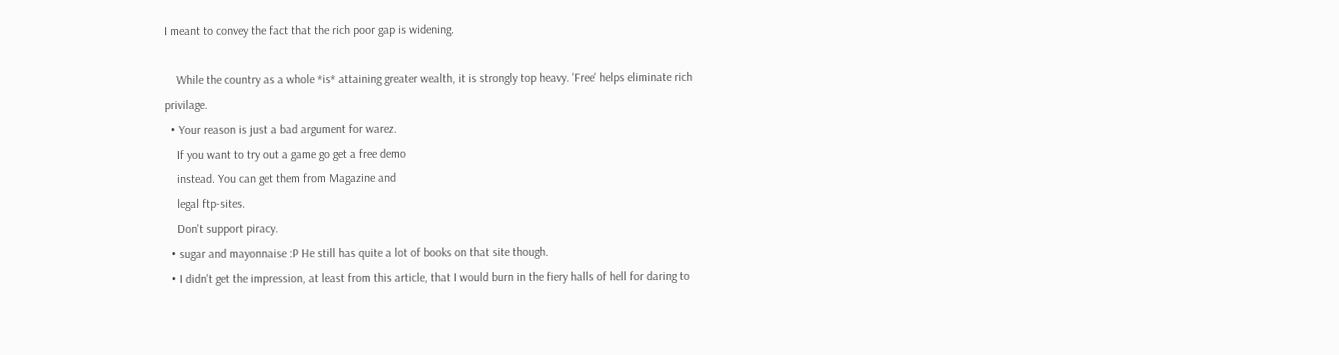I meant to convey the fact that the rich poor gap is widening.

    While the country as a whole *is* attaining greater wealth, it is strongly top heavy. 'Free' helps eliminate rich privilage.
  • Your reason is just a bad argument for warez.
    If you want to try out a game go get a free demo
    instead. You can get them from Magazine and
    legal ftp-sites.
    Don't support piracy.
  • sugar and mayonnaise :P He still has quite a lot of books on that site though.
  • I didn't get the impression, at least from this article, that I would burn in the fiery halls of hell for daring to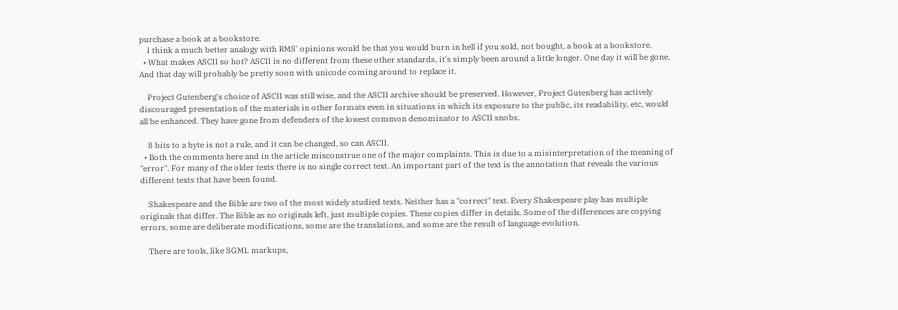purchase a book at a bookstore.
    I think a much better analogy with RMS' opinions would be that you would burn in hell if you sold, not bought, a book at a bookstore.
  • What makes ASCII so hot? ASCII is no different from these other standards, it's simply been around a little longer. One day it will be gone. And that day will probably be pretty soon with unicode coming around to replace it.

    Project Gutenberg's choice of ASCII was still wise, and the ASCII archive should be preserved. However, Project Gutenberg has actively discouraged presentation of the materials in other formats even in situations in which its exposure to the public, its readability, etc, would all be enhanced. They have gone from defenders of the lowest common denominator to ASCII snobs.

    8 bits to a byte is not a rule, and it can be changed, so can ASCII.
  • Both the comments here and in the article misconstrue one of the major complaints. This is due to a misinterpretation of the meaning of "error". For many of the older texts there is no single correct text. An important part of the text is the annotation that reveals the various different texts that have been found.

    Shakespeare and the Bible are two of the most widely studied texts. Neither has a "correct" text. Every Shakespeare play has multiple originals that differ. The Bible as no originals left, just multiple copies. These copies differ in details. Some of the differences are copying errors, some are deliberate modifications, some are the translations, and some are the result of language evolution.

    There are tools, like SGML markups,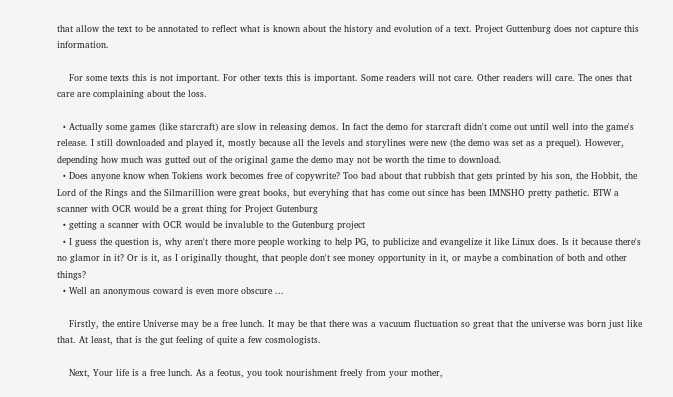that allow the text to be annotated to reflect what is known about the history and evolution of a text. Project Guttenburg does not capture this information.

    For some texts this is not important. For other texts this is important. Some readers will not care. Other readers will care. The ones that care are complaining about the loss.

  • Actually some games (like starcraft) are slow in releasing demos. In fact the demo for starcraft didn't come out until well into the game's release. I still downloaded and played it, mostly because all the levels and storylines were new (the demo was set as a prequel). However, depending how much was gutted out of the original game the demo may not be worth the time to download.
  • Does anyone know when Tokiens work becomes free of copywrite? Too bad about that rubbish that gets printed by his son, the Hobbit, the Lord of the Rings and the Silmarillion were great books, but everyhing that has come out since has been IMNSHO pretty pathetic. BTW a scanner with OCR would be a great thing for Project Gutenburg
  • getting a scanner with OCR would be invaluble to the Gutenburg project
  • I guess the question is, why aren't there more people working to help PG, to publicize and evangelize it like Linux does. Is it because there's no glamor in it? Or is it, as I originally thought, that people don't see money opportunity in it, or maybe a combination of both and other things?
  • Well an anonymous coward is even more obscure ...

    Firstly, the entire Universe may be a free lunch. It may be that there was a vacuum fluctuation so great that the universe was born just like that. At least, that is the gut feeling of quite a few cosmologists.

    Next, Your life is a free lunch. As a feotus, you took nourishment freely from your mother,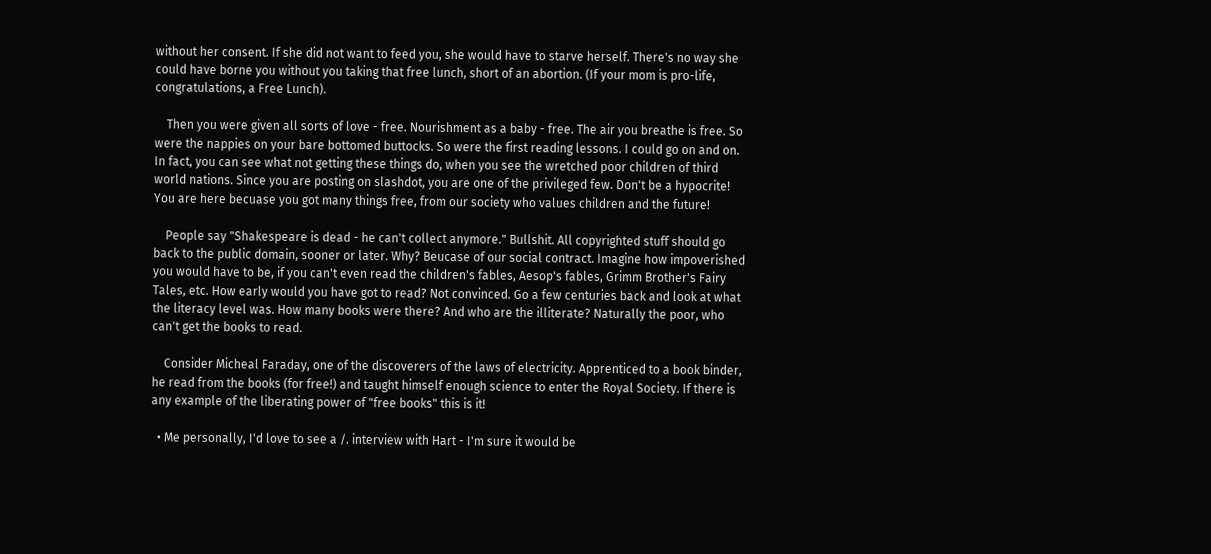without her consent. If she did not want to feed you, she would have to starve herself. There's no way she could have borne you without you taking that free lunch, short of an abortion. (If your mom is pro-life, congratulations, a Free Lunch).

    Then you were given all sorts of love - free. Nourishment as a baby - free. The air you breathe is free. So were the nappies on your bare bottomed buttocks. So were the first reading lessons. I could go on and on. In fact, you can see what not getting these things do, when you see the wretched poor children of third world nations. Since you are posting on slashdot, you are one of the privileged few. Don't be a hypocrite! You are here becuase you got many things free, from our society who values children and the future!

    People say "Shakespeare is dead - he can't collect anymore." Bullshit. All copyrighted stuff should go back to the public domain, sooner or later. Why? Beucase of our social contract. Imagine how impoverished you would have to be, if you can't even read the children's fables, Aesop's fables, Grimm Brother's Fairy Tales, etc. How early would you have got to read? Not convinced. Go a few centuries back and look at what the literacy level was. How many books were there? And who are the illiterate? Naturally the poor, who can't get the books to read.

    Consider Micheal Faraday, one of the discoverers of the laws of electricity. Apprenticed to a book binder, he read from the books (for free!) and taught himself enough science to enter the Royal Society. If there is any example of the liberating power of "free books" this is it!

  • Me personally, I'd love to see a /. interview with Hart - I'm sure it would be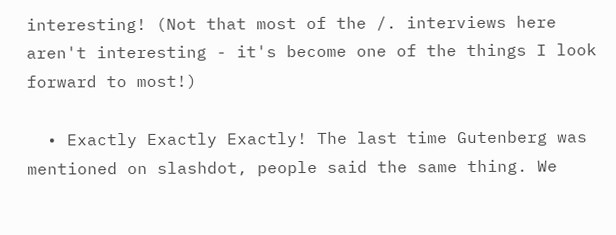interesting! (Not that most of the /. interviews here aren't interesting - it's become one of the things I look forward to most!)

  • Exactly Exactly Exactly! The last time Gutenberg was mentioned on slashdot, people said the same thing. We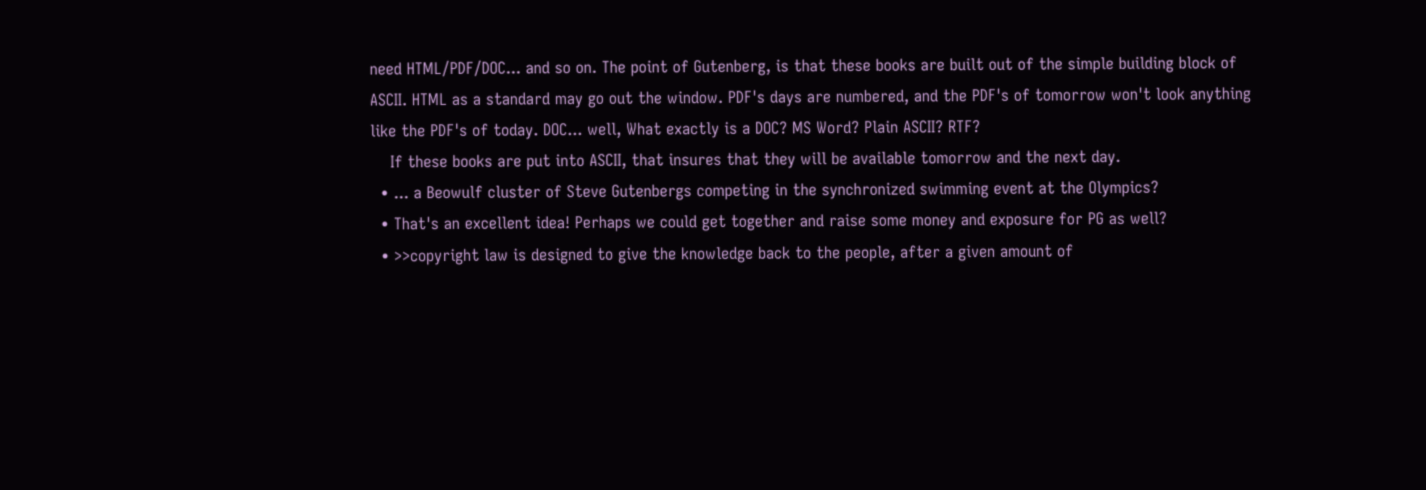need HTML/PDF/DOC... and so on. The point of Gutenberg, is that these books are built out of the simple building block of ASCII. HTML as a standard may go out the window. PDF's days are numbered, and the PDF's of tomorrow won't look anything like the PDF's of today. DOC... well, What exactly is a DOC? MS Word? Plain ASCII? RTF?
    If these books are put into ASCII, that insures that they will be available tomorrow and the next day.
  • ... a Beowulf cluster of Steve Gutenbergs competing in the synchronized swimming event at the Olympics?
  • That's an excellent idea! Perhaps we could get together and raise some money and exposure for PG as well?
  • >>copyright law is designed to give the knowledge back to the people, after a given amount of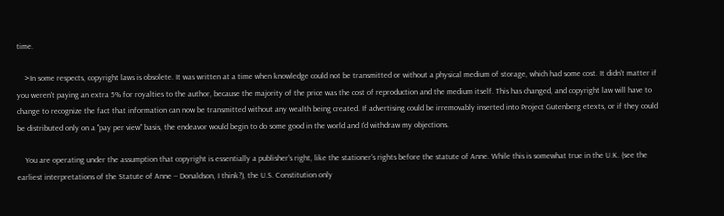time.

    >In some respects, copyright laws is obsolete. It was written at a time when knowledge could not be transmitted or without a physical medium of storage, which had some cost. It didn't matter if you weren't paying an extra 5% for royalties to the author, because the majority of the price was the cost of reproduction and the medium itself. This has changed, and copyright law will have to change to recognize the fact that information can now be transmitted without any wealth being created. If advertising could be irremovably inserted into Project Gutenberg etexts, or if they could be distributed only on a "pay per view" basis, the endeavor would begin to do some good in the world and I'd withdraw my objections.

    You are operating under the assumption that copyright is essentially a publisher's right, like the stationer's rights before the statute of Anne. While this is somewhat true in the U.K. (see the earliest interpretations of the Statute of Anne -- Donaldson, I think?), the U.S. Constitution only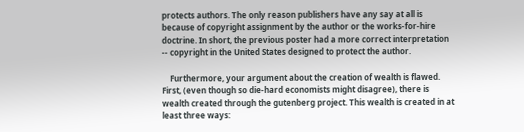protects authors. The only reason publishers have any say at all is because of copyright assignment by the author or the works-for-hire doctrine. In short, the previous poster had a more correct interpretation -- copyright in the United States designed to protect the author.

    Furthermore, your argument about the creation of wealth is flawed. First, (even though so die-hard economists might disagree), there is wealth created through the gutenberg project. This wealth is created in at least three ways: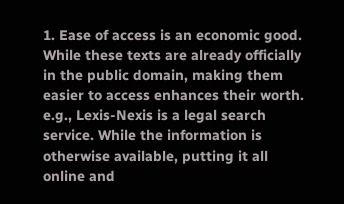1. Ease of access is an economic good. While these texts are already officially in the public domain, making them easier to access enhances their worth. e.g., Lexis-Nexis is a legal search service. While the information is otherwise available, putting it all online and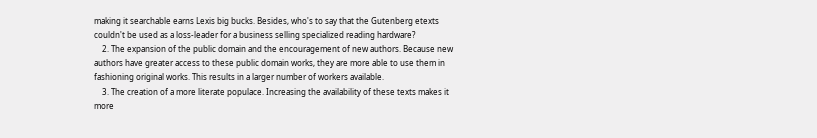making it searchable earns Lexis big bucks. Besides, who's to say that the Gutenberg etexts couldn't be used as a loss-leader for a business selling specialized reading hardware?
    2. The expansion of the public domain and the encouragement of new authors. Because new authors have greater access to these public domain works, they are more able to use them in fashioning original works. This results in a larger number of workers available.
    3. The creation of a more literate populace. Increasing the availability of these texts makes it more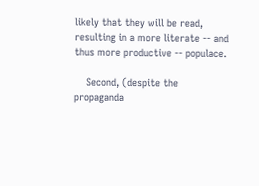likely that they will be read, resulting in a more literate -- and thus more productive -- populace.

    Second, (despite the propaganda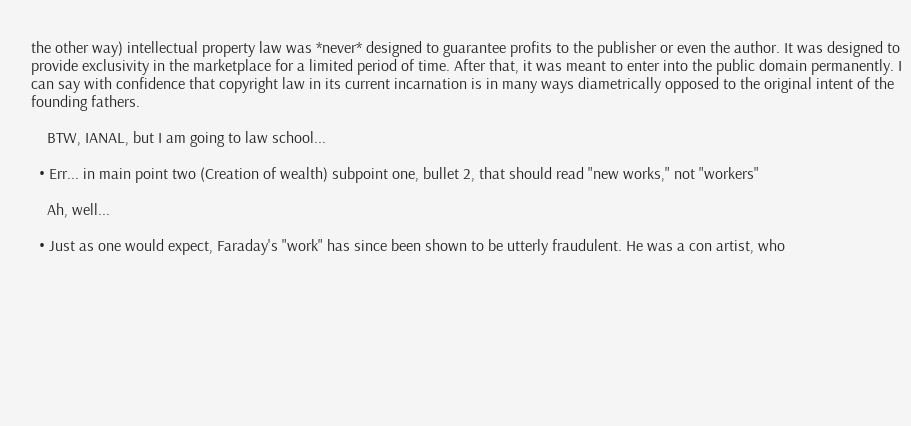the other way) intellectual property law was *never* designed to guarantee profits to the publisher or even the author. It was designed to provide exclusivity in the marketplace for a limited period of time. After that, it was meant to enter into the public domain permanently. I can say with confidence that copyright law in its current incarnation is in many ways diametrically opposed to the original intent of the founding fathers.

    BTW, IANAL, but I am going to law school...

  • Err... in main point two (Creation of wealth) subpoint one, bullet 2, that should read "new works," not "workers"

    Ah, well...

  • Just as one would expect, Faraday's "work" has since been shown to be utterly fraudulent. He was a con artist, who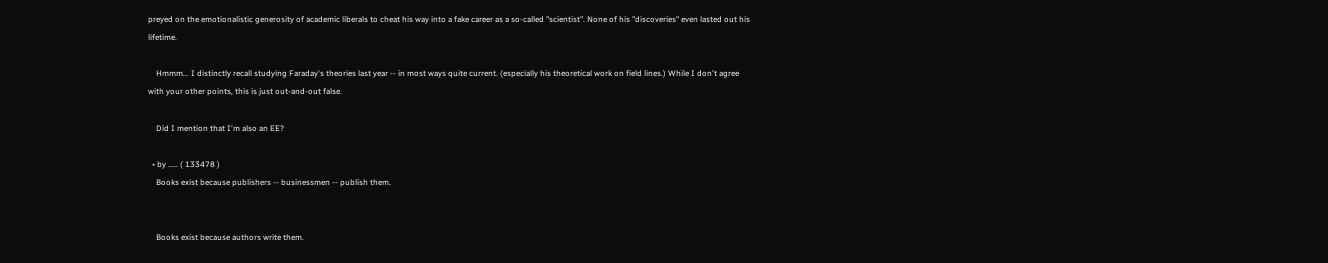preyed on the emotionalistic generosity of academic liberals to cheat his way into a fake career as a so-called "scientist". None of his "discoveries" even lasted out his lifetime.

    Hmmm... I distinctly recall studying Faraday's theories last year -- in most ways quite current. (especially his theoretical work on field lines.) While I don't agree with your other points, this is just out-and-out false.

    Did I mention that I'm also an EE?

  • by ..... ( 133478 )
    Books exist because publishers -- businessmen -- publish them.


    Books exist because authors write them.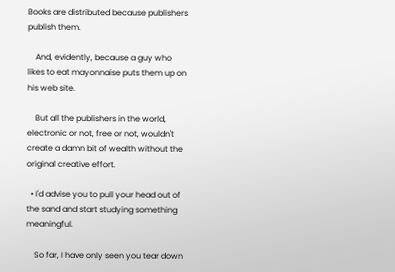Books are distributed because publishers publish them.

    And, evidently, because a guy who likes to eat mayonnaise puts them up on his web site.

    But all the publishers in the world, electronic or not, free or not, wouldn't create a damn bit of wealth without the original creative effort.

  • I'd advise you to pull your head out of the sand and start studying something meaningful.

    So far, I have only seen you tear down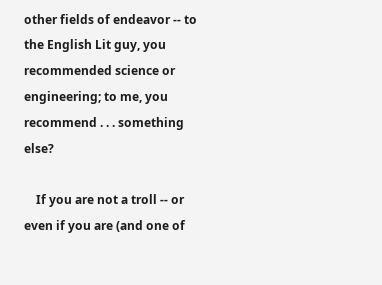other fields of endeavor -- to the English Lit guy, you recommended science or engineering; to me, you recommend . . . something else?

    If you are not a troll -- or even if you are (and one of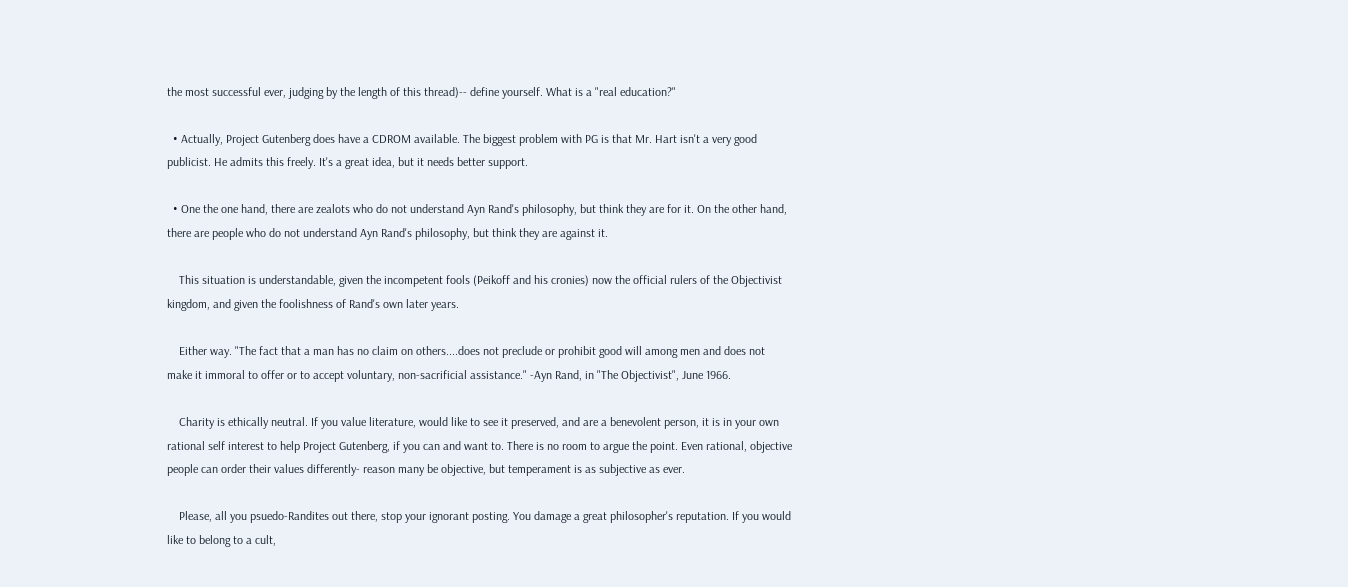the most successful ever, judging by the length of this thread)-- define yourself. What is a "real education?"

  • Actually, Project Gutenberg does have a CDROM available. The biggest problem with PG is that Mr. Hart isn't a very good publicist. He admits this freely. It's a great idea, but it needs better support.

  • One the one hand, there are zealots who do not understand Ayn Rand's philosophy, but think they are for it. On the other hand, there are people who do not understand Ayn Rand's philosophy, but think they are against it.

    This situation is understandable, given the incompetent fools (Peikoff and his cronies) now the official rulers of the Objectivist kingdom, and given the foolishness of Rand's own later years.

    Either way. "The fact that a man has no claim on others....does not preclude or prohibit good will among men and does not make it immoral to offer or to accept voluntary, non-sacrificial assistance." -Ayn Rand, in "The Objectivist", June 1966.

    Charity is ethically neutral. If you value literature, would like to see it preserved, and are a benevolent person, it is in your own rational self interest to help Project Gutenberg, if you can and want to. There is no room to argue the point. Even rational, objective people can order their values differently- reason many be objective, but temperament is as subjective as ever.

    Please, all you psuedo-Randites out there, stop your ignorant posting. You damage a great philosopher's reputation. If you would like to belong to a cult,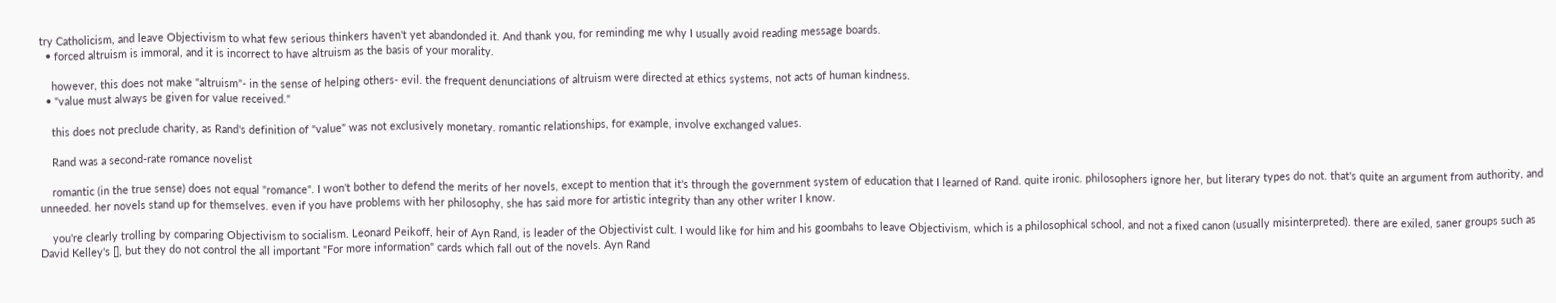try Catholicism, and leave Objectivism to what few serious thinkers haven't yet abandonded it. And thank you, for reminding me why I usually avoid reading message boards.
  • forced altruism is immoral, and it is incorrect to have altruism as the basis of your morality.

    however, this does not make "altruism"- in the sense of helping others- evil. the frequent denunciations of altruism were directed at ethics systems, not acts of human kindness.
  • "value must always be given for value received."

    this does not preclude charity, as Rand's definition of "value" was not exclusively monetary. romantic relationships, for example, involve exchanged values.

    Rand was a second-rate romance novelist

    romantic (in the true sense) does not equal "romance". I won't bother to defend the merits of her novels, except to mention that it's through the government system of education that I learned of Rand. quite ironic. philosophers ignore her, but literary types do not. that's quite an argument from authority, and unneeded. her novels stand up for themselves. even if you have problems with her philosophy, she has said more for artistic integrity than any other writer I know.

    you're clearly trolling by comparing Objectivism to socialism. Leonard Peikoff, heir of Ayn Rand, is leader of the Objectivist cult. I would like for him and his goombahs to leave Objectivism, which is a philosophical school, and not a fixed canon (usually misinterpreted). there are exiled, saner groups such as David Kelley's [], but they do not control the all important "For more information" cards which fall out of the novels. Ayn Rand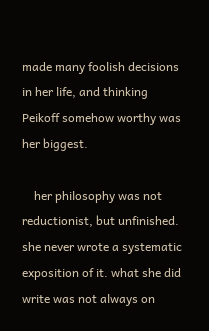made many foolish decisions in her life, and thinking Peikoff somehow worthy was her biggest.

    her philosophy was not reductionist, but unfinished. she never wrote a systematic exposition of it. what she did write was not always on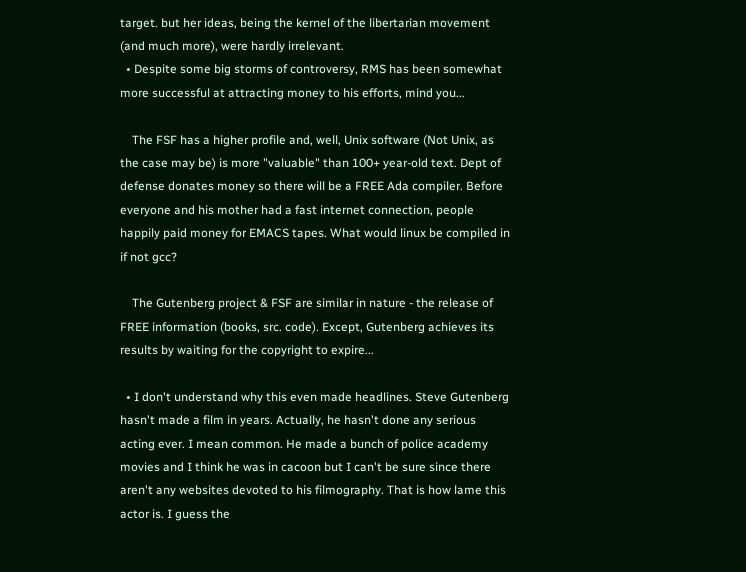target. but her ideas, being the kernel of the libertarian movement (and much more), were hardly irrelevant.
  • Despite some big storms of controversy, RMS has been somewhat more successful at attracting money to his efforts, mind you...

    The FSF has a higher profile and, well, Unix software (Not Unix, as the case may be) is more "valuable" than 100+ year-old text. Dept of defense donates money so there will be a FREE Ada compiler. Before everyone and his mother had a fast internet connection, people happily paid money for EMACS tapes. What would linux be compiled in if not gcc?

    The Gutenberg project & FSF are similar in nature - the release of FREE information (books, src. code). Except, Gutenberg achieves its results by waiting for the copyright to expire...

  • I don't understand why this even made headlines. Steve Gutenberg hasn't made a film in years. Actually, he hasn't done any serious acting ever. I mean common. He made a bunch of police academy movies and I think he was in cacoon but I can't be sure since there aren't any websites devoted to his filmography. That is how lame this actor is. I guess the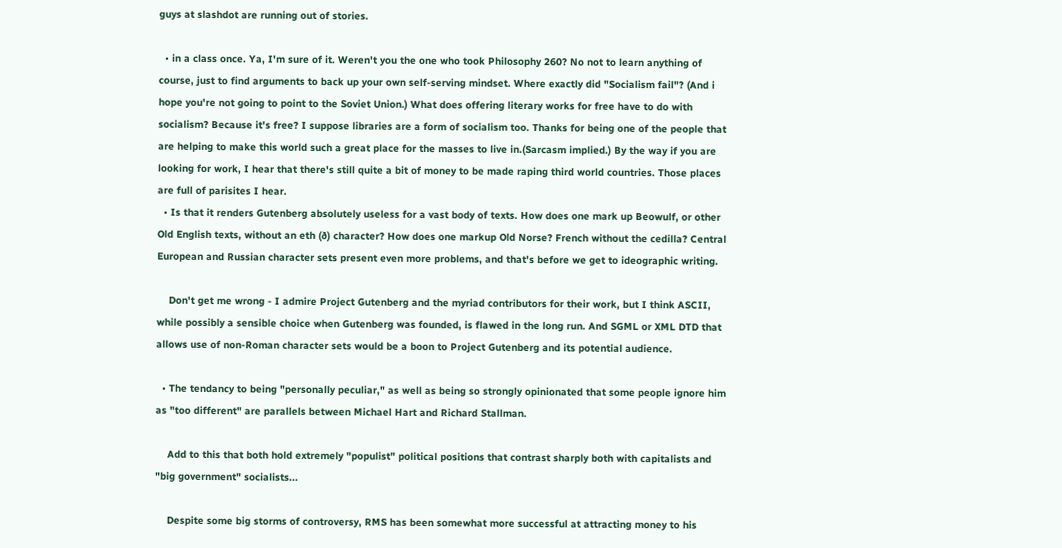guys at slashdot are running out of stories.

  • in a class once. Ya, I'm sure of it. Weren't you the one who took Philosophy 260? No not to learn anything of course, just to find arguments to back up your own self-serving mindset. Where exactly did "Socialism fail"? (And i hope you're not going to point to the Soviet Union.) What does offering literary works for free have to do with socialism? Because it's free? I suppose libraries are a form of socialism too. Thanks for being one of the people that are helping to make this world such a great place for the masses to live in.(Sarcasm implied.) By the way if you are looking for work, I hear that there's still quite a bit of money to be made raping third world countries. Those places are full of parisites I hear.
  • Is that it renders Gutenberg absolutely useless for a vast body of texts. How does one mark up Beowulf, or other Old English texts, without an eth (ð) character? How does one markup Old Norse? French without the cedilla? Central European and Russian character sets present even more problems, and that's before we get to ideographic writing.

    Don't get me wrong - I admire Project Gutenberg and the myriad contributors for their work, but I think ASCII, while possibly a sensible choice when Gutenberg was founded, is flawed in the long run. And SGML or XML DTD that allows use of non-Roman character sets would be a boon to Project Gutenberg and its potential audience.

  • The tendancy to being "personally peculiar," as well as being so strongly opinionated that some people ignore him as "too different" are parallels between Michael Hart and Richard Stallman.

    Add to this that both hold extremely "populist" political positions that contrast sharply both with capitalists and "big government" socialists...

    Despite some big storms of controversy, RMS has been somewhat more successful at attracting money to his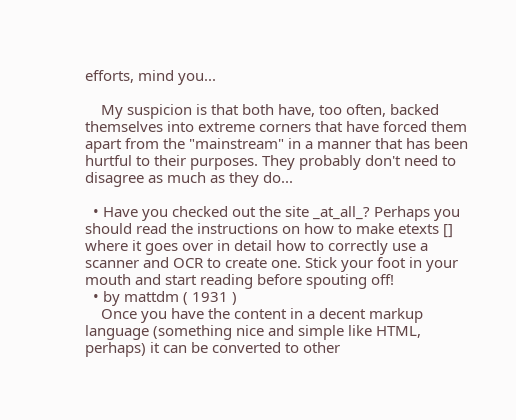efforts, mind you...

    My suspicion is that both have, too often, backed themselves into extreme corners that have forced them apart from the "mainstream" in a manner that has been hurtful to their purposes. They probably don't need to disagree as much as they do...

  • Have you checked out the site _at_all_? Perhaps you should read the instructions on how to make etexts [] where it goes over in detail how to correctly use a scanner and OCR to create one. Stick your foot in your mouth and start reading before spouting off!
  • by mattdm ( 1931 )
    Once you have the content in a decent markup language (something nice and simple like HTML, perhaps) it can be converted to other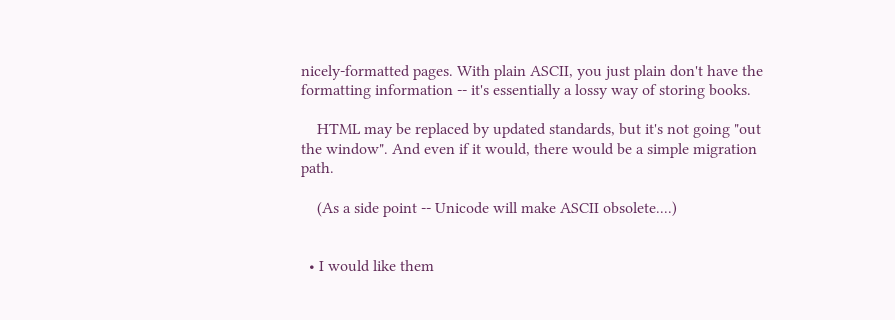nicely-formatted pages. With plain ASCII, you just plain don't have the formatting information -- it's essentially a lossy way of storing books.

    HTML may be replaced by updated standards, but it's not going "out the window". And even if it would, there would be a simple migration path.

    (As a side point -- Unicode will make ASCII obsolete....)


  • I would like them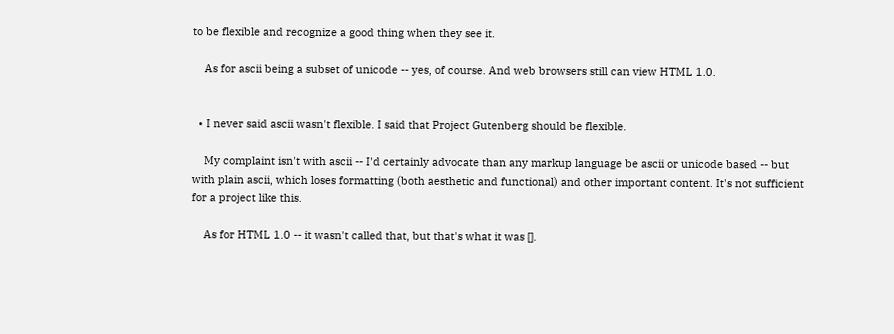to be flexible and recognize a good thing when they see it.

    As for ascii being a subset of unicode -- yes, of course. And web browsers still can view HTML 1.0.


  • I never said ascii wasn't flexible. I said that Project Gutenberg should be flexible.

    My complaint isn't with ascii -- I'd certainly advocate than any markup language be ascii or unicode based -- but with plain ascii, which loses formatting (both aesthetic and functional) and other important content. It's not sufficient for a project like this.

    As for HTML 1.0 -- it wasn't called that, but that's what it was [].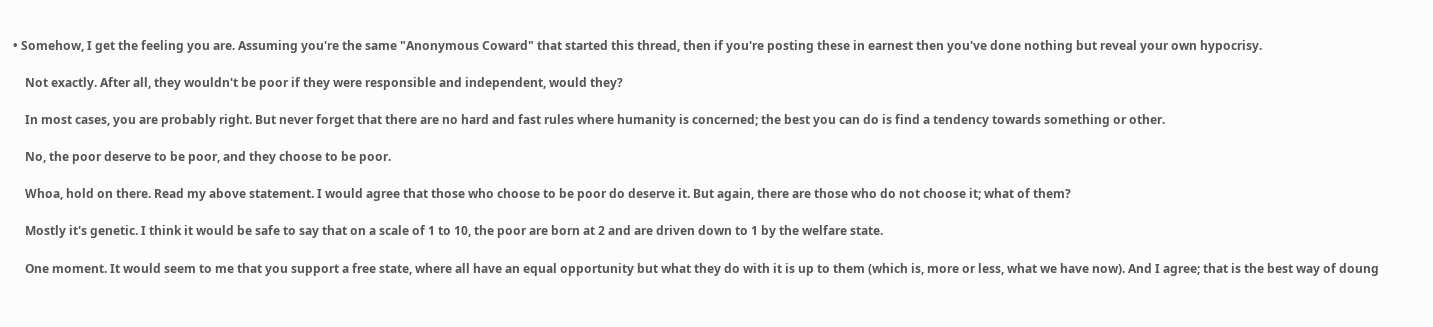• Somehow, I get the feeling you are. Assuming you're the same "Anonymous Coward" that started this thread, then if you're posting these in earnest then you've done nothing but reveal your own hypocrisy.

    Not exactly. After all, they wouldn't be poor if they were responsible and independent, would they?

    In most cases, you are probably right. But never forget that there are no hard and fast rules where humanity is concerned; the best you can do is find a tendency towards something or other.

    No, the poor deserve to be poor, and they choose to be poor.

    Whoa, hold on there. Read my above statement. I would agree that those who choose to be poor do deserve it. But again, there are those who do not choose it; what of them?

    Mostly it's genetic. I think it would be safe to say that on a scale of 1 to 10, the poor are born at 2 and are driven down to 1 by the welfare state.

    One moment. It would seem to me that you support a free state, where all have an equal opportunity but what they do with it is up to them (which is, more or less, what we have now). And I agree; that is the best way of doung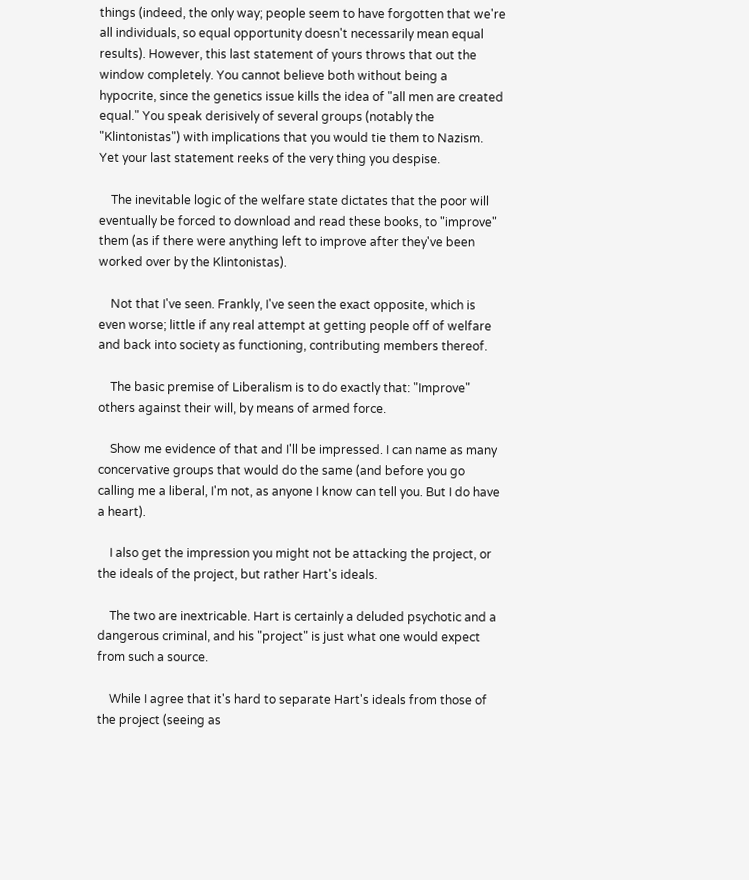things (indeed, the only way; people seem to have forgotten that we're all individuals, so equal opportunity doesn't necessarily mean equal results). However, this last statement of yours throws that out the window completely. You cannot believe both without being a hypocrite, since the genetics issue kills the idea of "all men are created equal." You speak derisively of several groups (notably the "Klintonistas") with implications that you would tie them to Nazism. Yet your last statement reeks of the very thing you despise.

    The inevitable logic of the welfare state dictates that the poor will eventually be forced to download and read these books, to "improve" them (as if there were anything left to improve after they've been worked over by the Klintonistas).

    Not that I've seen. Frankly, I've seen the exact opposite, which is even worse; little if any real attempt at getting people off of welfare and back into society as functioning, contributing members thereof.

    The basic premise of Liberalism is to do exactly that: "Improve" others against their will, by means of armed force.

    Show me evidence of that and I'll be impressed. I can name as many concervative groups that would do the same (and before you go calling me a liberal, I'm not, as anyone I know can tell you. But I do have a heart).

    I also get the impression you might not be attacking the project, or the ideals of the project, but rather Hart's ideals.

    The two are inextricable. Hart is certainly a deluded psychotic and a dangerous criminal, and his "project" is just what one would expect from such a source.

    While I agree that it's hard to separate Hart's ideals from those of the project (seeing as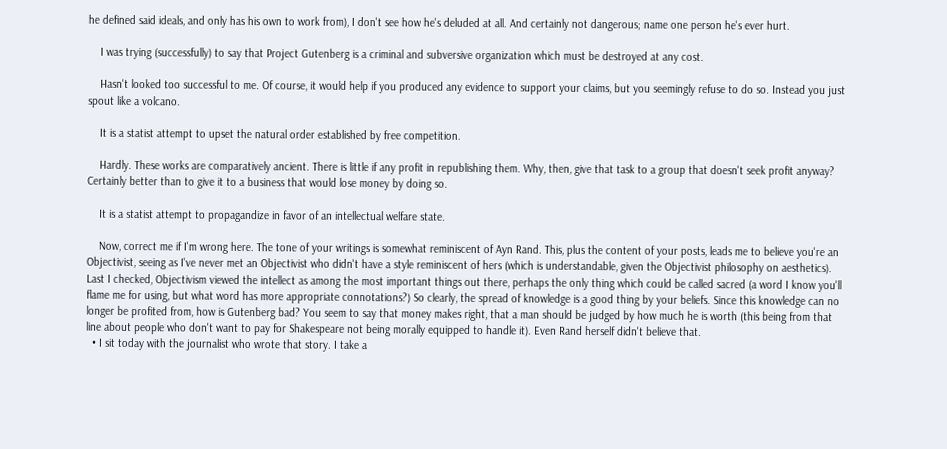he defined said ideals, and only has his own to work from), I don't see how he's deluded at all. And certainly not dangerous; name one person he's ever hurt.

    I was trying (successfully) to say that Project Gutenberg is a criminal and subversive organization which must be destroyed at any cost.

    Hasn't looked too successful to me. Of course, it would help if you produced any evidence to support your claims, but you seemingly refuse to do so. Instead you just spout like a volcano.

    It is a statist attempt to upset the natural order established by free competition.

    Hardly. These works are comparatively ancient. There is little if any profit in republishing them. Why, then, give that task to a group that doesn't seek profit anyway? Certainly better than to give it to a business that would lose money by doing so.

    It is a statist attempt to propagandize in favor of an intellectual welfare state.

    Now, correct me if I'm wrong here. The tone of your writings is somewhat reminiscent of Ayn Rand. This, plus the content of your posts, leads me to believe you're an Objectivist, seeing as I've never met an Objectivist who didn't have a style reminiscent of hers (which is understandable, given the Objectivist philosophy on aesthetics). Last I checked, Objectivism viewed the intellect as among the most important things out there, perhaps the only thing which could be called sacred (a word I know you'll flame me for using, but what word has more appropriate connotations?) So clearly, the spread of knowledge is a good thing by your beliefs. Since this knowledge can no longer be profited from, how is Gutenberg bad? You seem to say that money makes right, that a man should be judged by how much he is worth (this being from that line about people who don't want to pay for Shakespeare not being morally equipped to handle it). Even Rand herself didn't believe that.
  • I sit today with the journalist who wrote that story. I take a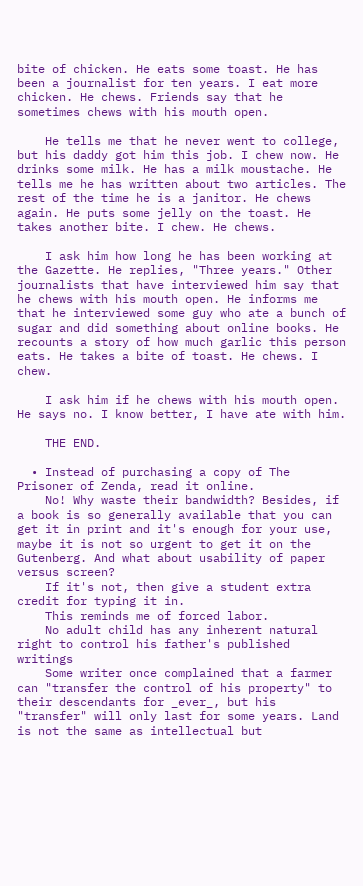bite of chicken. He eats some toast. He has been a journalist for ten years. I eat more chicken. He chews. Friends say that he sometimes chews with his mouth open.

    He tells me that he never went to college, but his daddy got him this job. I chew now. He drinks some milk. He has a milk moustache. He tells me he has written about two articles. The rest of the time he is a janitor. He chews again. He puts some jelly on the toast. He takes another bite. I chew. He chews.

    I ask him how long he has been working at the Gazette. He replies, "Three years." Other journalists that have interviewed him say that he chews with his mouth open. He informs me that he interviewed some guy who ate a bunch of sugar and did something about online books. He recounts a story of how much garlic this person eats. He takes a bite of toast. He chews. I chew.

    I ask him if he chews with his mouth open. He says no. I know better, I have ate with him.

    THE END.

  • Instead of purchasing a copy of The Prisoner of Zenda, read it online.
    No! Why waste their bandwidth? Besides, if a book is so generally available that you can get it in print and it's enough for your use, maybe it is not so urgent to get it on the Gutenberg. And what about usability of paper versus screen?
    If it's not, then give a student extra credit for typing it in.
    This reminds me of forced labor.
    No adult child has any inherent natural right to control his father's published writings
    Some writer once complained that a farmer can "transfer the control of his property" to their descendants for _ever_, but his "transfer" will only last for some years. Land is not the same as intellectual but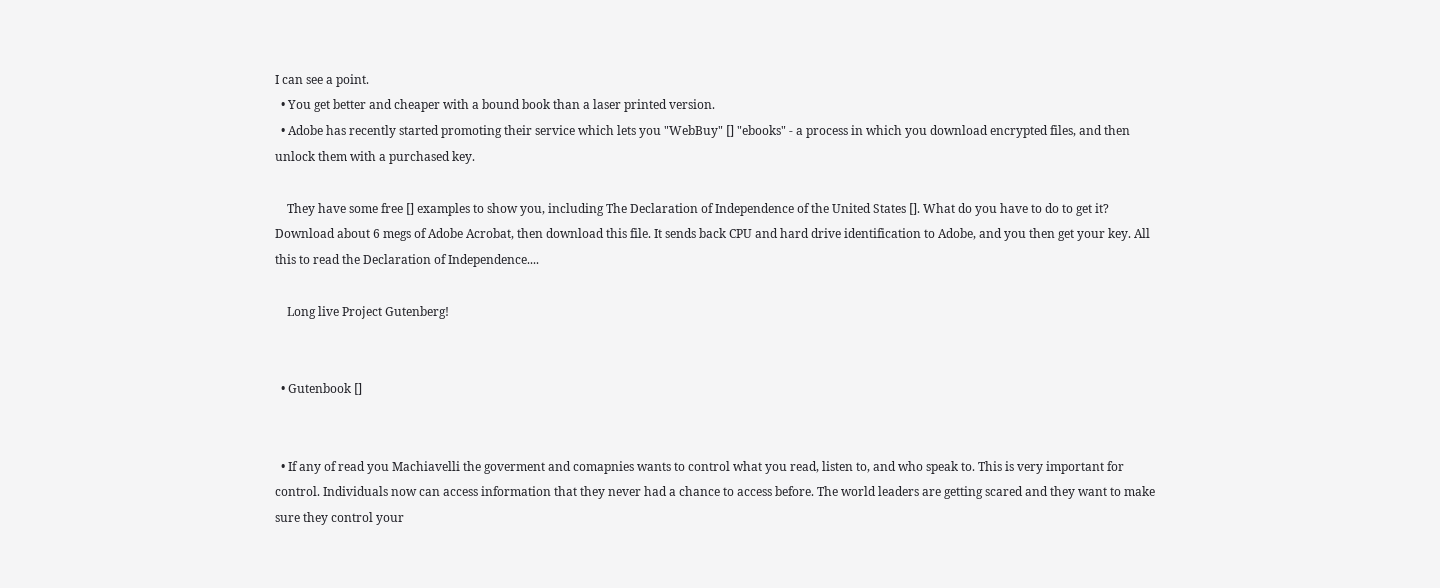I can see a point.
  • You get better and cheaper with a bound book than a laser printed version.
  • Adobe has recently started promoting their service which lets you "WebBuy" [] "ebooks" - a process in which you download encrypted files, and then unlock them with a purchased key.

    They have some free [] examples to show you, including The Declaration of Independence of the United States []. What do you have to do to get it? Download about 6 megs of Adobe Acrobat, then download this file. It sends back CPU and hard drive identification to Adobe, and you then get your key. All this to read the Declaration of Independence....

    Long live Project Gutenberg!


  • Gutenbook []


  • If any of read you Machiavelli the goverment and comapnies wants to control what you read, listen to, and who speak to. This is very important for control. Individuals now can access information that they never had a chance to access before. The world leaders are getting scared and they want to make sure they control your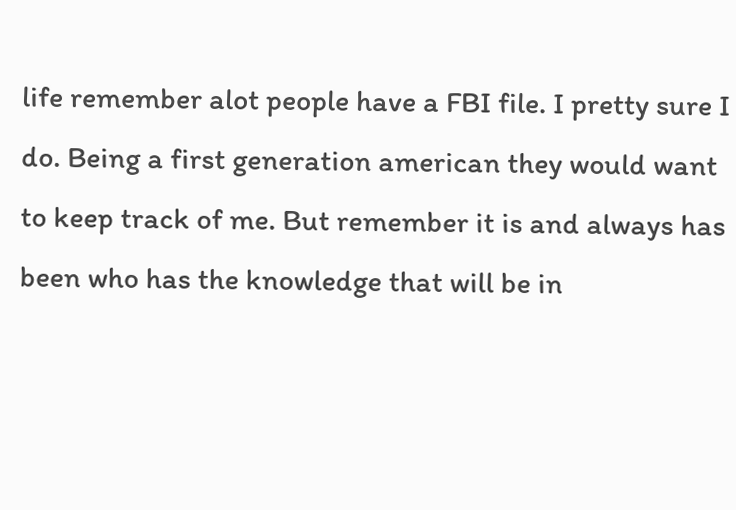life remember alot people have a FBI file. I pretty sure I do. Being a first generation american they would want to keep track of me. But remember it is and always has been who has the knowledge that will be in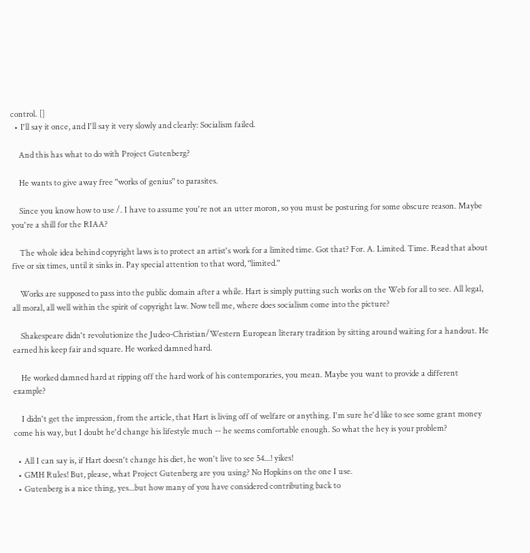control. []
  • I'll say it once, and I'll say it very slowly and clearly: Socialism failed.

    And this has what to do with Project Gutenberg?

    He wants to give away free "works of genius" to parasites.

    Since you know how to use /. I have to assume you're not an utter moron, so you must be posturing for some obscure reason. Maybe you're a shill for the RIAA?

    The whole idea behind copyright laws is to protect an artist's work for a limited time. Got that? For. A. Limited. Time. Read that about five or six times, until it sinks in. Pay special attention to that word, "limited."

    Works are supposed to pass into the public domain after a while. Hart is simply putting such works on the Web for all to see. All legal, all moral, all well within the spirit of copyright law. Now tell me, where does socialism come into the picture?

    Shakespeare didn't revolutionize the Judeo-Christian/Western European literary tradition by sitting around waiting for a handout. He earned his keep fair and square. He worked damned hard.

    He worked damned hard at ripping off the hard work of his contemporaries, you mean. Maybe you want to provide a different example?

    I didn't get the impression, from the article, that Hart is living off of welfare or anything. I'm sure he'd like to see some grant money come his way, but I doubt he'd change his lifestyle much -- he seems comfortable enough. So what the hey is your problem?

  • All I can say is, if Hart doesn't change his diet, he won't live to see 54...! yikes!
  • GMH Rules! But, please, what Project Gutenberg are you using? No Hopkins on the one I use.
  • Gutenberg is a nice thing, yes...but how many of you have considered contributing back to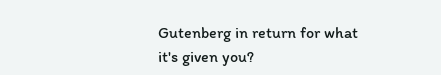Gutenberg in return for what it's given you?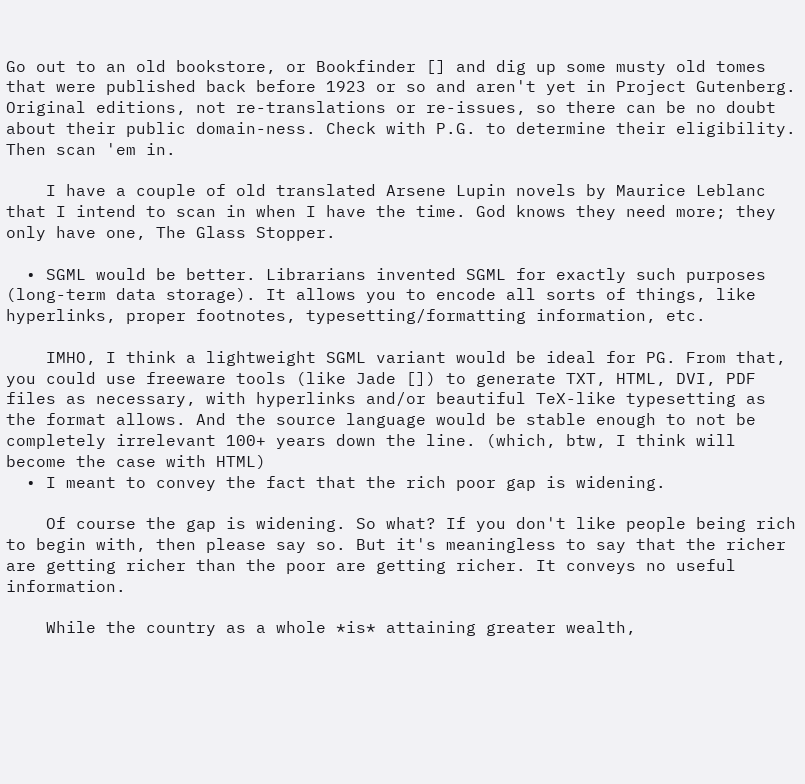Go out to an old bookstore, or Bookfinder [] and dig up some musty old tomes that were published back before 1923 or so and aren't yet in Project Gutenberg. Original editions, not re-translations or re-issues, so there can be no doubt about their public domain-ness. Check with P.G. to determine their eligibility. Then scan 'em in.

    I have a couple of old translated Arsene Lupin novels by Maurice Leblanc that I intend to scan in when I have the time. God knows they need more; they only have one, The Glass Stopper.

  • SGML would be better. Librarians invented SGML for exactly such purposes (long-term data storage). It allows you to encode all sorts of things, like hyperlinks, proper footnotes, typesetting/formatting information, etc.

    IMHO, I think a lightweight SGML variant would be ideal for PG. From that, you could use freeware tools (like Jade []) to generate TXT, HTML, DVI, PDF files as necessary, with hyperlinks and/or beautiful TeX-like typesetting as the format allows. And the source language would be stable enough to not be completely irrelevant 100+ years down the line. (which, btw, I think will become the case with HTML)
  • I meant to convey the fact that the rich poor gap is widening.

    Of course the gap is widening. So what? If you don't like people being rich to begin with, then please say so. But it's meaningless to say that the richer are getting richer than the poor are getting richer. It conveys no useful information.

    While the country as a whole *is* attaining greater wealth,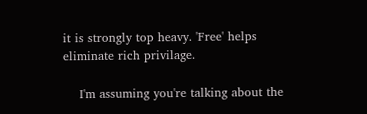it is strongly top heavy. 'Free' helps eliminate rich privilage.

    I'm assuming you're talking about the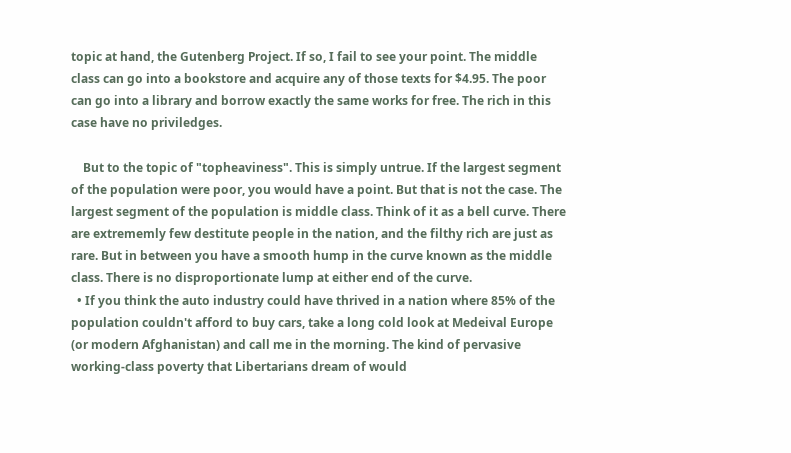topic at hand, the Gutenberg Project. If so, I fail to see your point. The middle class can go into a bookstore and acquire any of those texts for $4.95. The poor can go into a library and borrow exactly the same works for free. The rich in this case have no priviledges.

    But to the topic of "topheaviness". This is simply untrue. If the largest segment of the population were poor, you would have a point. But that is not the case. The largest segment of the population is middle class. Think of it as a bell curve. There are extrememly few destitute people in the nation, and the filthy rich are just as rare. But in between you have a smooth hump in the curve known as the middle class. There is no disproportionate lump at either end of the curve.
  • If you think the auto industry could have thrived in a nation where 85% of the population couldn't afford to buy cars, take a long cold look at Medeival Europe (or modern Afghanistan) and call me in the morning. The kind of pervasive working-class poverty that Libertarians dream of would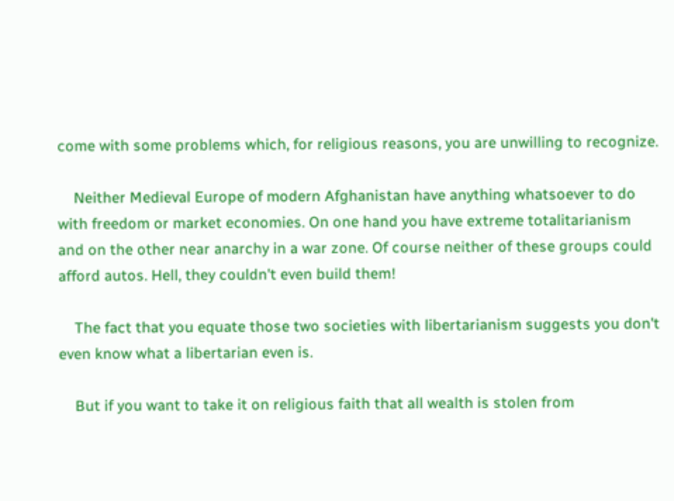come with some problems which, for religious reasons, you are unwilling to recognize.

    Neither Medieval Europe of modern Afghanistan have anything whatsoever to do with freedom or market economies. On one hand you have extreme totalitarianism and on the other near anarchy in a war zone. Of course neither of these groups could afford autos. Hell, they couldn't even build them!

    The fact that you equate those two societies with libertarianism suggests you don't even know what a libertarian even is.

    But if you want to take it on religious faith that all wealth is stolen from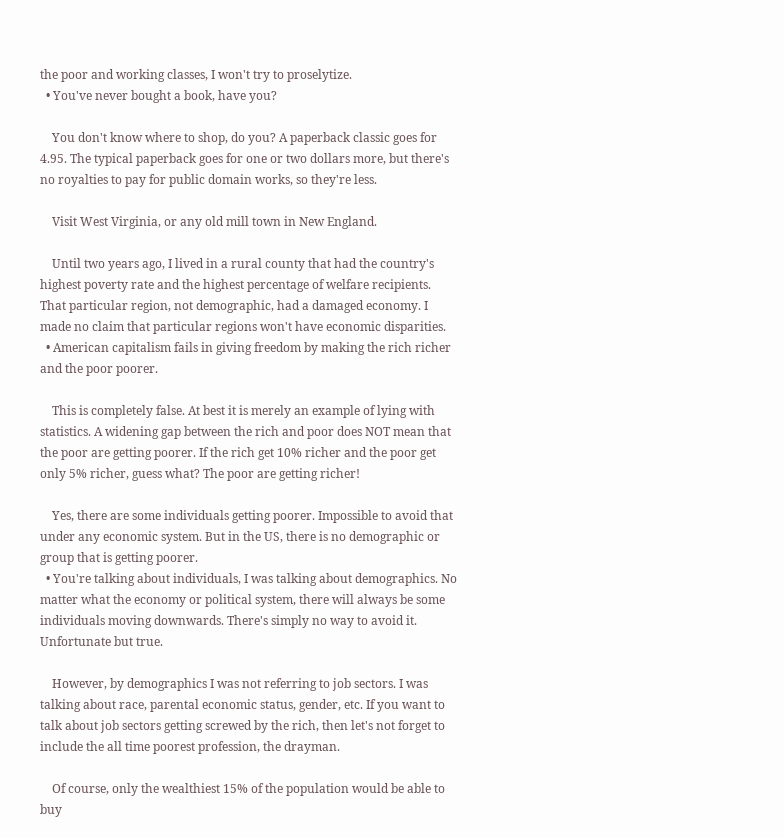the poor and working classes, I won't try to proselytize.
  • You've never bought a book, have you?

    You don't know where to shop, do you? A paperback classic goes for 4.95. The typical paperback goes for one or two dollars more, but there's no royalties to pay for public domain works, so they're less.

    Visit West Virginia, or any old mill town in New England.

    Until two years ago, I lived in a rural county that had the country's highest poverty rate and the highest percentage of welfare recipients. That particular region, not demographic, had a damaged economy. I made no claim that particular regions won't have economic disparities.
  • American capitalism fails in giving freedom by making the rich richer and the poor poorer.

    This is completely false. At best it is merely an example of lying with statistics. A widening gap between the rich and poor does NOT mean that the poor are getting poorer. If the rich get 10% richer and the poor get only 5% richer, guess what? The poor are getting richer!

    Yes, there are some individuals getting poorer. Impossible to avoid that under any economic system. But in the US, there is no demographic or group that is getting poorer.
  • You're talking about individuals, I was talking about demographics. No matter what the economy or political system, there will always be some individuals moving downwards. There's simply no way to avoid it. Unfortunate but true.

    However, by demographics I was not referring to job sectors. I was talking about race, parental economic status, gender, etc. If you want to talk about job sectors getting screwed by the rich, then let's not forget to include the all time poorest profession, the drayman.

    Of course, only the wealthiest 15% of the population would be able to buy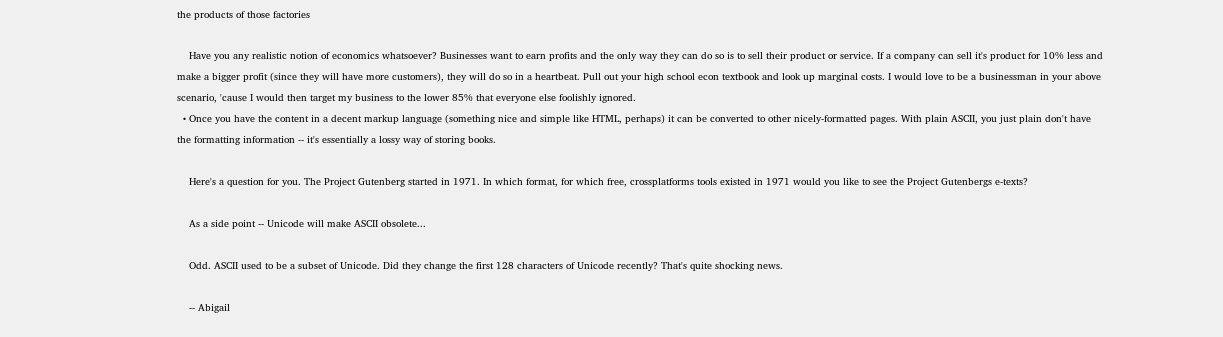the products of those factories

    Have you any realistic notion of economics whatsoever? Businesses want to earn profits and the only way they can do so is to sell their product or service. If a company can sell it's product for 10% less and make a bigger profit (since they will have more customers), they will do so in a heartbeat. Pull out your high school econ textbook and look up marginal costs. I would love to be a businessman in your above scenario, 'cause I would then target my business to the lower 85% that everyone else foolishly ignored.
  • Once you have the content in a decent markup language (something nice and simple like HTML, perhaps) it can be converted to other nicely-formatted pages. With plain ASCII, you just plain don't have the formatting information -- it's essentially a lossy way of storing books.

    Here's a question for you. The Project Gutenberg started in 1971. In which format, for which free, crossplatforms tools existed in 1971 would you like to see the Project Gutenbergs e-texts?

    As a side point -- Unicode will make ASCII obsolete...

    Odd. ASCII used to be a subset of Unicode. Did they change the first 128 characters of Unicode recently? That's quite shocking news.

    -- Abigail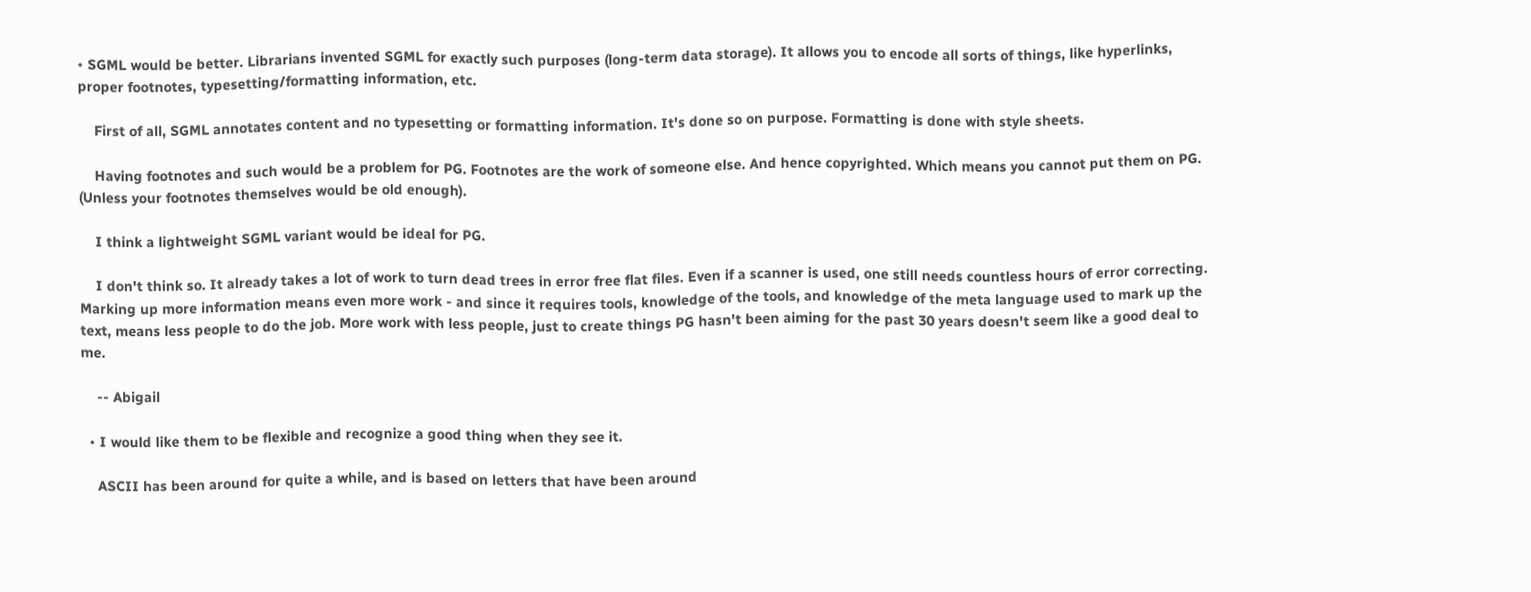• SGML would be better. Librarians invented SGML for exactly such purposes (long-term data storage). It allows you to encode all sorts of things, like hyperlinks, proper footnotes, typesetting/formatting information, etc.

    First of all, SGML annotates content and no typesetting or formatting information. It's done so on purpose. Formatting is done with style sheets.

    Having footnotes and such would be a problem for PG. Footnotes are the work of someone else. And hence copyrighted. Which means you cannot put them on PG. (Unless your footnotes themselves would be old enough).

    I think a lightweight SGML variant would be ideal for PG.

    I don't think so. It already takes a lot of work to turn dead trees in error free flat files. Even if a scanner is used, one still needs countless hours of error correcting. Marking up more information means even more work - and since it requires tools, knowledge of the tools, and knowledge of the meta language used to mark up the text, means less people to do the job. More work with less people, just to create things PG hasn't been aiming for the past 30 years doesn't seem like a good deal to me.

    -- Abigail

  • I would like them to be flexible and recognize a good thing when they see it.

    ASCII has been around for quite a while, and is based on letters that have been around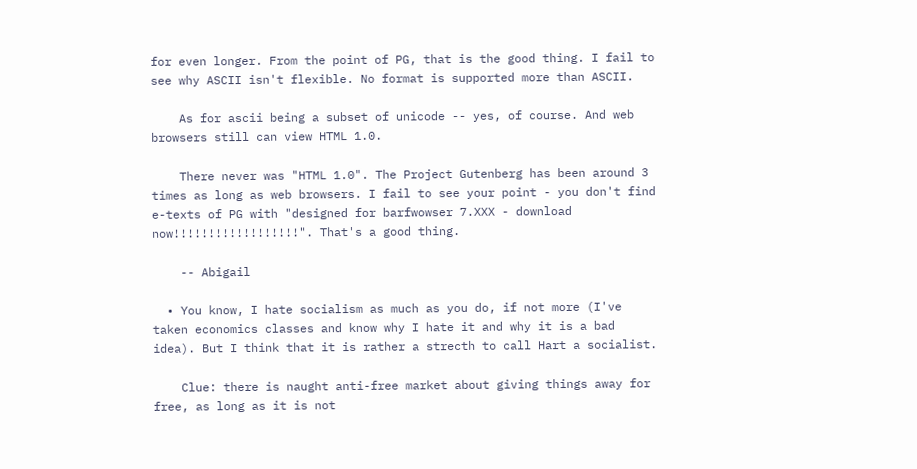for even longer. From the point of PG, that is the good thing. I fail to see why ASCII isn't flexible. No format is supported more than ASCII.

    As for ascii being a subset of unicode -- yes, of course. And web browsers still can view HTML 1.0.

    There never was "HTML 1.0". The Project Gutenberg has been around 3 times as long as web browsers. I fail to see your point - you don't find e-texts of PG with "designed for barfwowser 7.XXX - download now!!!!!!!!!!!!!!!!!!". That's a good thing.

    -- Abigail

  • You know, I hate socialism as much as you do, if not more (I've taken economics classes and know why I hate it and why it is a bad idea). But I think that it is rather a strecth to call Hart a socialist.

    Clue: there is naught anti-free market about giving things away for free, as long as it is not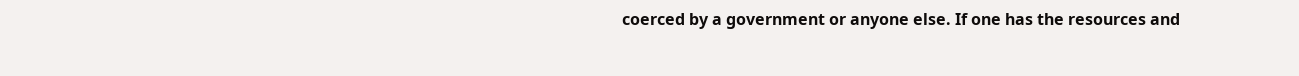coerced by a government or anyone else. If one has the resources and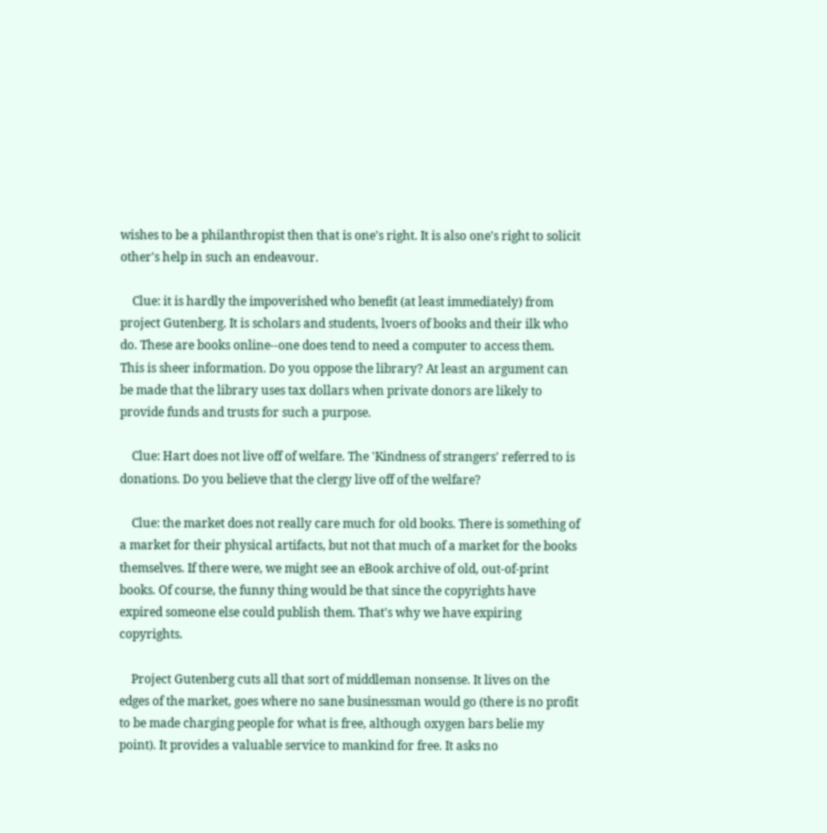wishes to be a philanthropist then that is one's right. It is also one's right to solicit other's help in such an endeavour.

    Clue: it is hardly the impoverished who benefit (at least immediately) from project Gutenberg. It is scholars and students, lvoers of books and their ilk who do. These are books online--one does tend to need a computer to access them. This is sheer information. Do you oppose the library? At least an argument can be made that the library uses tax dollars when private donors are likely to provide funds and trusts for such a purpose.

    Clue: Hart does not live off of welfare. The 'Kindness of strangers' referred to is donations. Do you believe that the clergy live off of the welfare?

    Clue: the market does not really care much for old books. There is something of a market for their physical artifacts, but not that much of a market for the books themselves. If there were, we might see an eBook archive of old, out-of-print books. Of course, the funny thing would be that since the copyrights have expired someone else could publish them. That's why we have expiring copyrights.

    Project Gutenberg cuts all that sort of middleman nonsense. It lives on the edges of the market, goes where no sane businessman would go (there is no profit to be made charging people for what is free, although oxygen bars belie my point). It provides a valuable service to mankind for free. It asks no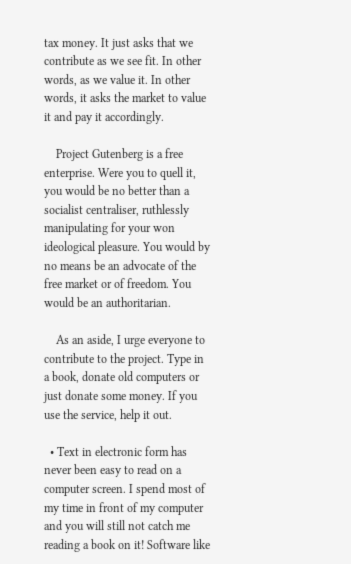tax money. It just asks that we contribute as we see fit. In other words, as we value it. In other words, it asks the market to value it and pay it accordingly.

    Project Gutenberg is a free enterprise. Were you to quell it, you would be no better than a socialist centraliser, ruthlessly manipulating for your won ideological pleasure. You would by no means be an advocate of the free market or of freedom. You would be an authoritarian.

    As an aside, I urge everyone to contribute to the project. Type in a book, donate old computers or just donate some money. If you use the service, help it out.

  • Text in electronic form has never been easy to read on a computer screen. I spend most of my time in front of my computer and you will still not catch me reading a book on it! Software like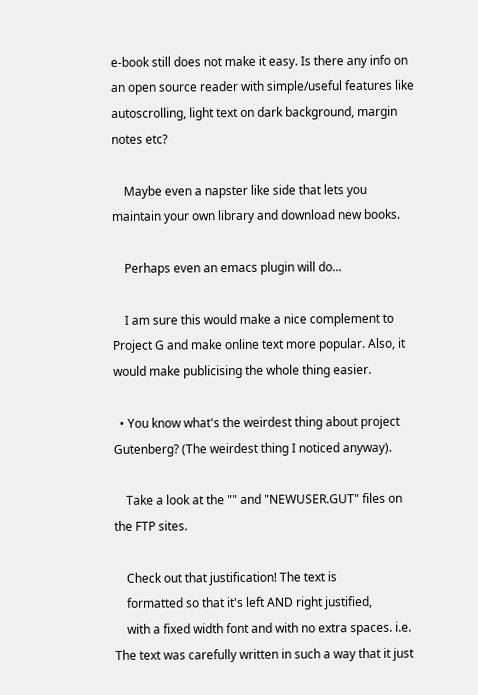e-book still does not make it easy. Is there any info on an open source reader with simple/useful features like autoscrolling, light text on dark background, margin notes etc?

    Maybe even a napster like side that lets you maintain your own library and download new books.

    Perhaps even an emacs plugin will do...

    I am sure this would make a nice complement to Project G and make online text more popular. Also, it would make publicising the whole thing easier.

  • You know what's the weirdest thing about project Gutenberg? (The weirdest thing I noticed anyway).

    Take a look at the "" and "NEWUSER.GUT" files on the FTP sites.

    Check out that justification! The text is
    formatted so that it's left AND right justified,
    with a fixed width font and with no extra spaces. i.e. The text was carefully written in such a way that it just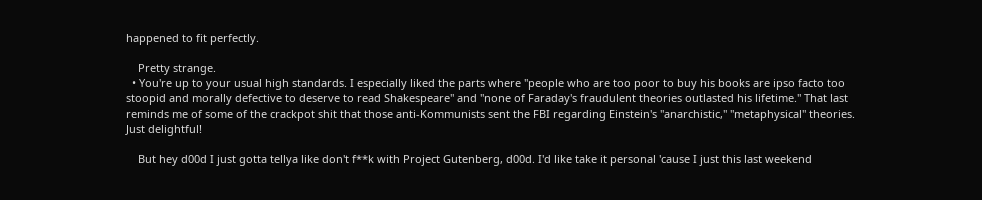happened to fit perfectly.

    Pretty strange.
  • You're up to your usual high standards. I especially liked the parts where "people who are too poor to buy his books are ipso facto too stoopid and morally defective to deserve to read Shakespeare" and "none of Faraday's fraudulent theories outlasted his lifetime." That last reminds me of some of the crackpot shit that those anti-Kommunists sent the FBI regarding Einstein's "anarchistic," "metaphysical" theories. Just delightful!

    But hey d00d I just gotta tellya like don't f**k with Project Gutenberg, d00d. I'd like take it personal 'cause I just this last weekend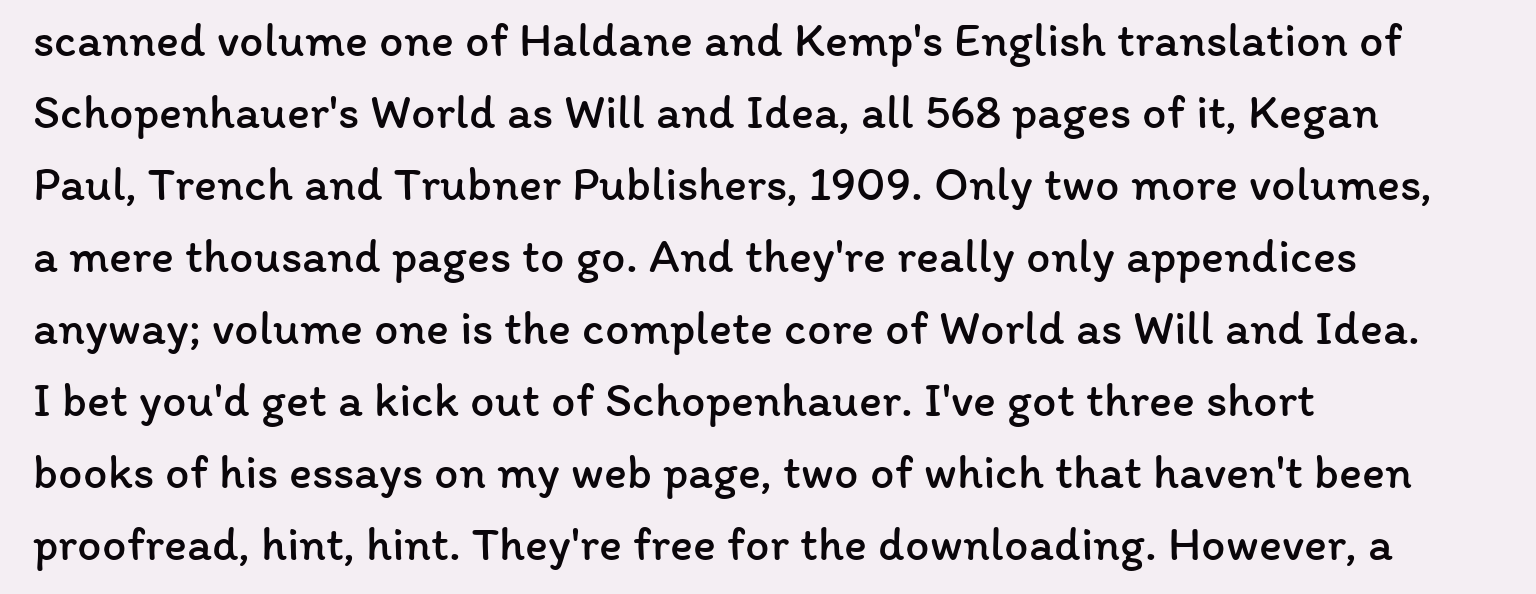scanned volume one of Haldane and Kemp's English translation of Schopenhauer's World as Will and Idea, all 568 pages of it, Kegan Paul, Trench and Trubner Publishers, 1909. Only two more volumes, a mere thousand pages to go. And they're really only appendices anyway; volume one is the complete core of World as Will and Idea. I bet you'd get a kick out of Schopenhauer. I've got three short books of his essays on my web page, two of which that haven't been proofread, hint, hint. They're free for the downloading. However, a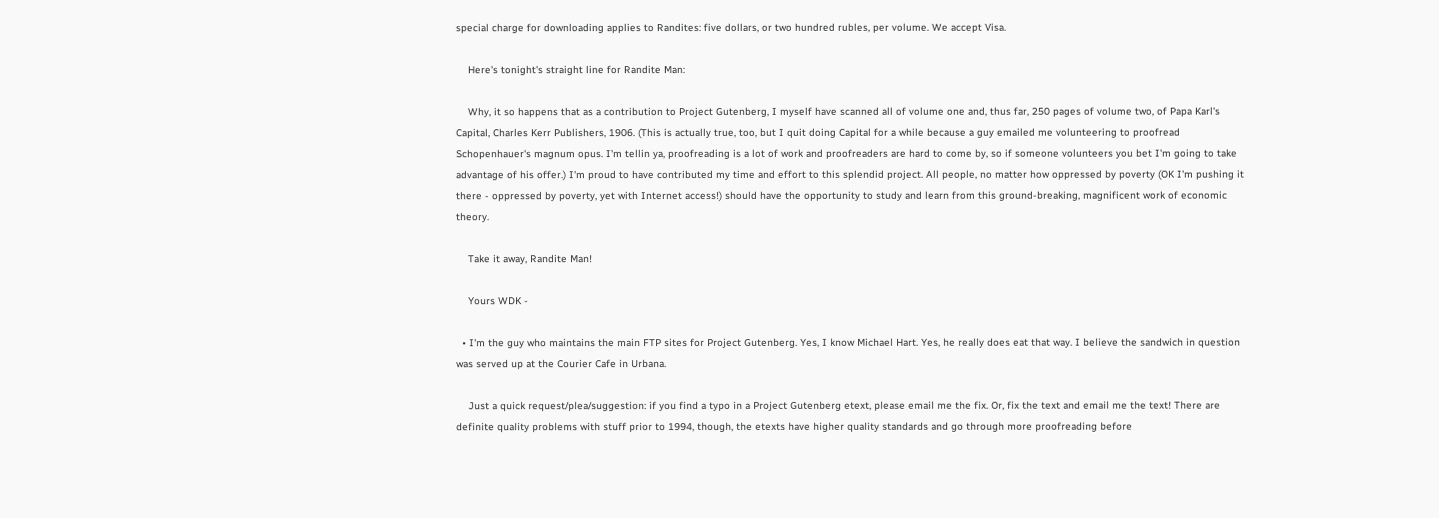special charge for downloading applies to Randites: five dollars, or two hundred rubles, per volume. We accept Visa.

    Here's tonight's straight line for Randite Man:

    Why, it so happens that as a contribution to Project Gutenberg, I myself have scanned all of volume one and, thus far, 250 pages of volume two, of Papa Karl's Capital, Charles Kerr Publishers, 1906. (This is actually true, too, but I quit doing Capital for a while because a guy emailed me volunteering to proofread Schopenhauer's magnum opus. I'm tellin ya, proofreading is a lot of work and proofreaders are hard to come by, so if someone volunteers you bet I'm going to take advantage of his offer.) I'm proud to have contributed my time and effort to this splendid project. All people, no matter how oppressed by poverty (OK I'm pushing it there - oppressed by poverty, yet with Internet access!) should have the opportunity to study and learn from this ground-breaking, magnificent work of economic theory.

    Take it away, Randite Man!

    Yours WDK -

  • I'm the guy who maintains the main FTP sites for Project Gutenberg. Yes, I know Michael Hart. Yes, he really does eat that way. I believe the sandwich in question was served up at the Courier Cafe in Urbana.

    Just a quick request/plea/suggestion: if you find a typo in a Project Gutenberg etext, please email me the fix. Or, fix the text and email me the text! There are definite quality problems with stuff prior to 1994, though, the etexts have higher quality standards and go through more proofreading before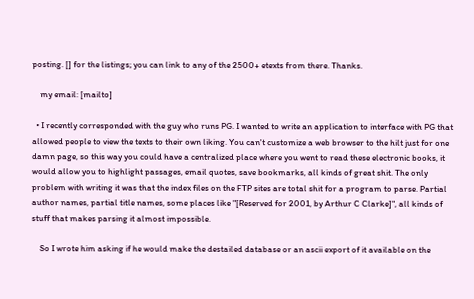posting. [] for the listings; you can link to any of the 2500+ etexts from there. Thanks.

    my email: [mailto]

  • I recently corresponded with the guy who runs PG. I wanted to write an application to interface with PG that allowed people to view the texts to their own liking. You can't customize a web browser to the hilt just for one damn page, so this way you could have a centralized place where you went to read these electronic books, it would allow you to highlight passages, email quotes, save bookmarks, all kinds of great shit. The only problem with writing it was that the index files on the FTP sites are total shit for a program to parse. Partial author names, partial title names, some places like "[Reserved for 2001, by Arthur C Clarke]", all kinds of stuff that makes parsing it almost impossible.

    So I wrote him asking if he would make the destailed database or an ascii export of it available on the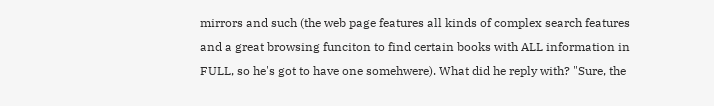mirrors and such (the web page features all kinds of complex search features and a great browsing funciton to find certain books with ALL information in FULL, so he's got to have one somehwere). What did he reply with? "Sure, the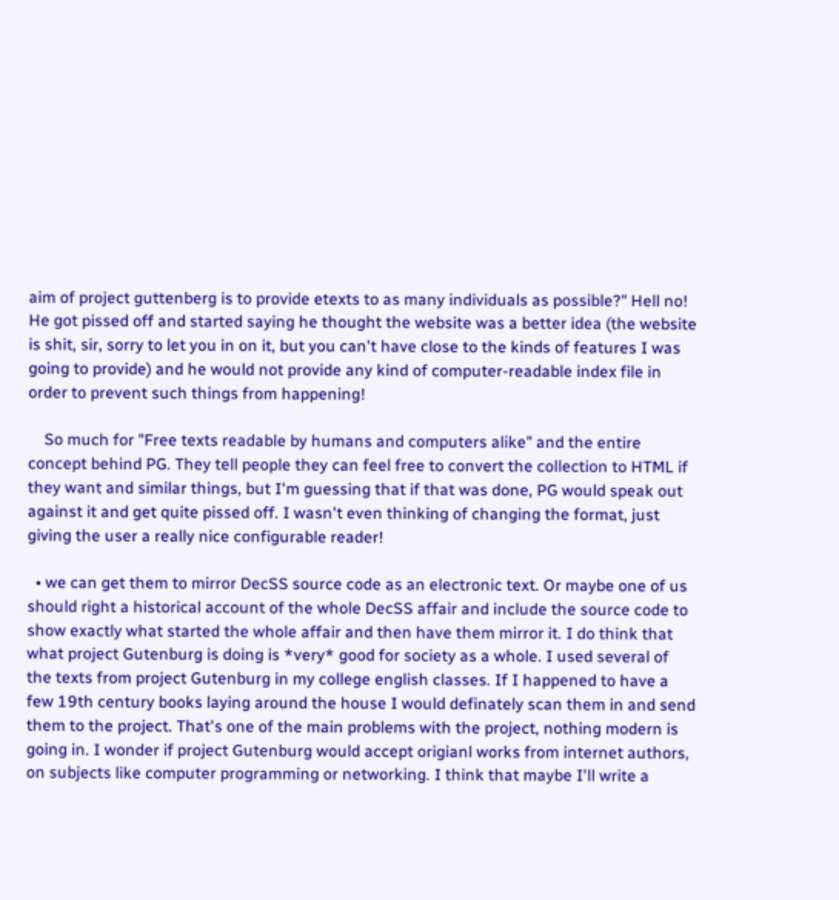aim of project guttenberg is to provide etexts to as many individuals as possible?" Hell no! He got pissed off and started saying he thought the website was a better idea (the website is shit, sir, sorry to let you in on it, but you can't have close to the kinds of features I was going to provide) and he would not provide any kind of computer-readable index file in order to prevent such things from happening!

    So much for "Free texts readable by humans and computers alike" and the entire concept behind PG. They tell people they can feel free to convert the collection to HTML if they want and similar things, but I'm guessing that if that was done, PG would speak out against it and get quite pissed off. I wasn't even thinking of changing the format, just giving the user a really nice configurable reader!

  • we can get them to mirror DecSS source code as an electronic text. Or maybe one of us should right a historical account of the whole DecSS affair and include the source code to show exactly what started the whole affair and then have them mirror it. I do think that what project Gutenburg is doing is *very* good for society as a whole. I used several of the texts from project Gutenburg in my college english classes. If I happened to have a few 19th century books laying around the house I would definately scan them in and send them to the project. That's one of the main problems with the project, nothing modern is going in. I wonder if project Gutenburg would accept origianl works from internet authors, on subjects like computer programming or networking. I think that maybe I'll write a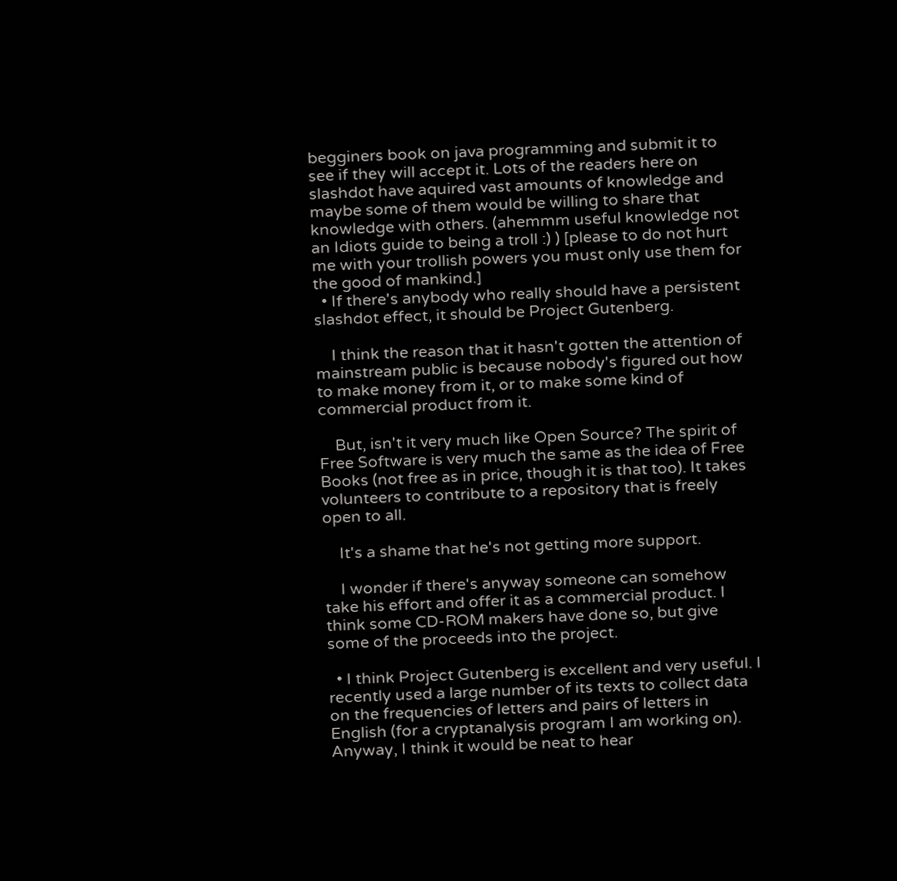begginers book on java programming and submit it to see if they will accept it. Lots of the readers here on slashdot have aquired vast amounts of knowledge and maybe some of them would be willing to share that knowledge with others. (ahemmm useful knowledge not an Idiots guide to being a troll :) ) [please to do not hurt me with your trollish powers you must only use them for the good of mankind.]
  • If there's anybody who really should have a persistent slashdot effect, it should be Project Gutenberg.

    I think the reason that it hasn't gotten the attention of mainstream public is because nobody's figured out how to make money from it, or to make some kind of commercial product from it.

    But, isn't it very much like Open Source? The spirit of Free Software is very much the same as the idea of Free Books (not free as in price, though it is that too). It takes volunteers to contribute to a repository that is freely open to all.

    It's a shame that he's not getting more support.

    I wonder if there's anyway someone can somehow take his effort and offer it as a commercial product. I think some CD-ROM makers have done so, but give some of the proceeds into the project.

  • I think Project Gutenberg is excellent and very useful. I recently used a large number of its texts to collect data on the frequencies of letters and pairs of letters in English (for a cryptanalysis program I am working on). Anyway, I think it would be neat to hear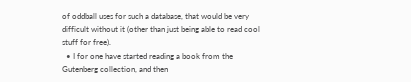of oddball uses for such a database, that would be very difficult without it (other than just being able to read cool stuff for free).
  • I for one have started reading a book from the Gutenberg collection, and then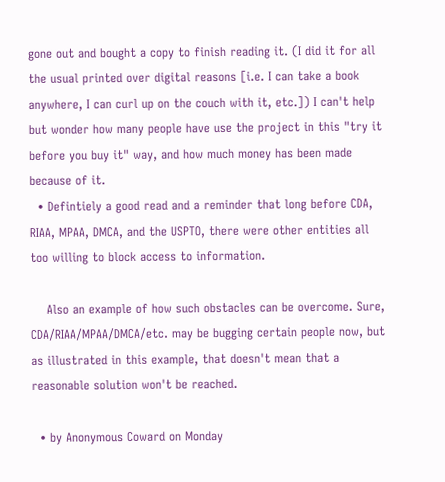gone out and bought a copy to finish reading it. (I did it for all the usual printed over digital reasons [i.e. I can take a book anywhere, I can curl up on the couch with it, etc.]) I can't help but wonder how many people have use the project in this "try it before you buy it" way, and how much money has been made because of it.
  • Defintiely a good read and a reminder that long before CDA, RIAA, MPAA, DMCA, and the USPTO, there were other entities all too willing to block access to information.

    Also an example of how such obstacles can be overcome. Sure, CDA/RIAA/MPAA/DMCA/etc. may be bugging certain people now, but as illustrated in this example, that doesn't mean that a reasonable solution won't be reached.

  • by Anonymous Coward on Monday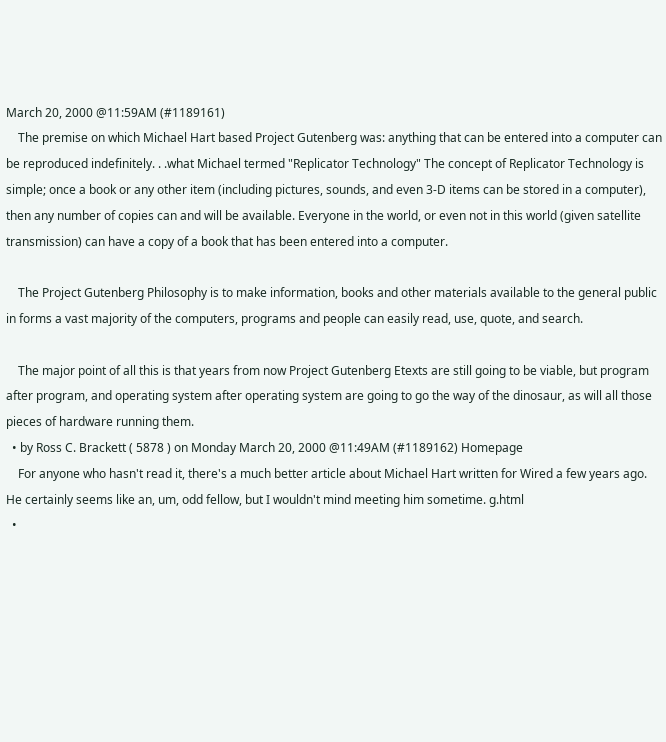March 20, 2000 @11:59AM (#1189161)
    The premise on which Michael Hart based Project Gutenberg was: anything that can be entered into a computer can be reproduced indefinitely. . .what Michael termed "Replicator Technology" The concept of Replicator Technology is simple; once a book or any other item (including pictures, sounds, and even 3-D items can be stored in a computer), then any number of copies can and will be available. Everyone in the world, or even not in this world (given satellite transmission) can have a copy of a book that has been entered into a computer.

    The Project Gutenberg Philosophy is to make information, books and other materials available to the general public in forms a vast majority of the computers, programs and people can easily read, use, quote, and search.

    The major point of all this is that years from now Project Gutenberg Etexts are still going to be viable, but program after program, and operating system after operating system are going to go the way of the dinosaur, as will all those pieces of hardware running them.
  • by Ross C. Brackett ( 5878 ) on Monday March 20, 2000 @11:49AM (#1189162) Homepage
    For anyone who hasn't read it, there's a much better article about Michael Hart written for Wired a few years ago. He certainly seems like an, um, odd fellow, but I wouldn't mind meeting him sometime. g.html
  •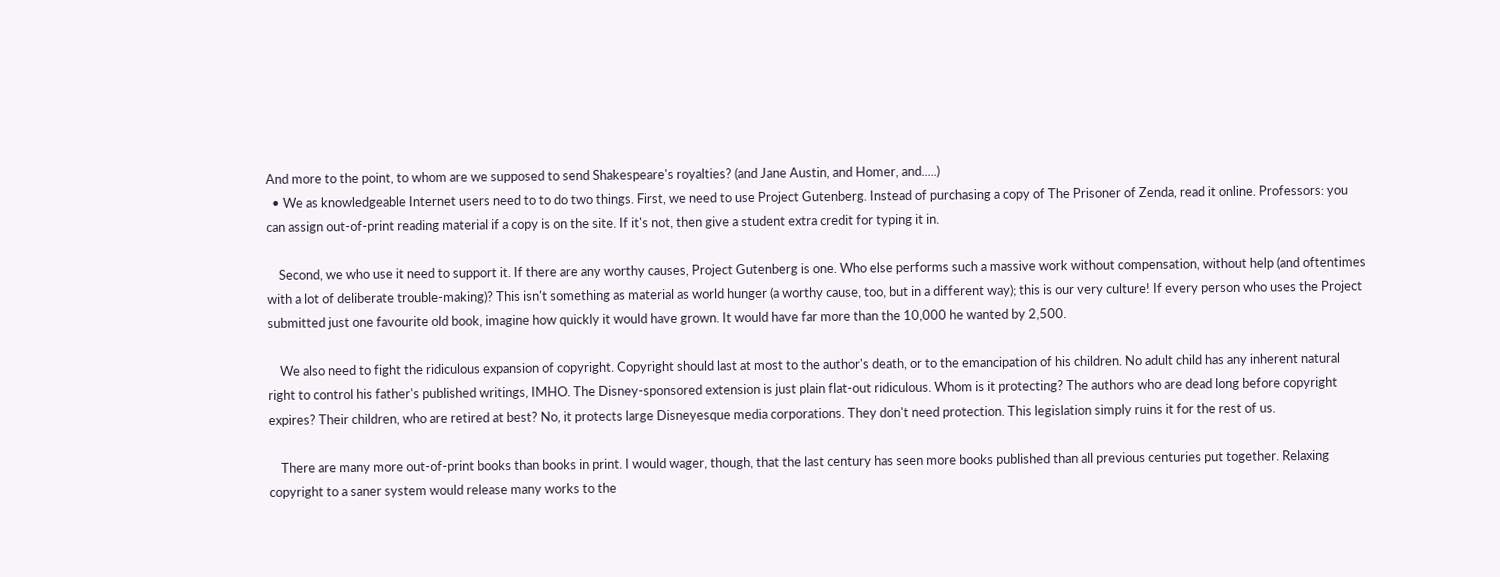And more to the point, to whom are we supposed to send Shakespeare's royalties? (and Jane Austin, and Homer, and.....)
  • We as knowledgeable Internet users need to to do two things. First, we need to use Project Gutenberg. Instead of purchasing a copy of The Prisoner of Zenda, read it online. Professors: you can assign out-of-print reading material if a copy is on the site. If it's not, then give a student extra credit for typing it in.

    Second, we who use it need to support it. If there are any worthy causes, Project Gutenberg is one. Who else performs such a massive work without compensation, without help (and oftentimes with a lot of deliberate trouble-making)? This isn't something as material as world hunger (a worthy cause, too, but in a different way); this is our very culture! If every person who uses the Project submitted just one favourite old book, imagine how quickly it would have grown. It would have far more than the 10,000 he wanted by 2,500.

    We also need to fight the ridiculous expansion of copyright. Copyright should last at most to the author's death, or to the emancipation of his children. No adult child has any inherent natural right to control his father's published writings, IMHO. The Disney-sponsored extension is just plain flat-out ridiculous. Whom is it protecting? The authors who are dead long before copyright expires? Their children, who are retired at best? No, it protects large Disneyesque media corporations. They don't need protection. This legislation simply ruins it for the rest of us.

    There are many more out-of-print books than books in print. I would wager, though, that the last century has seen more books published than all previous centuries put together. Relaxing copyright to a saner system would release many works to the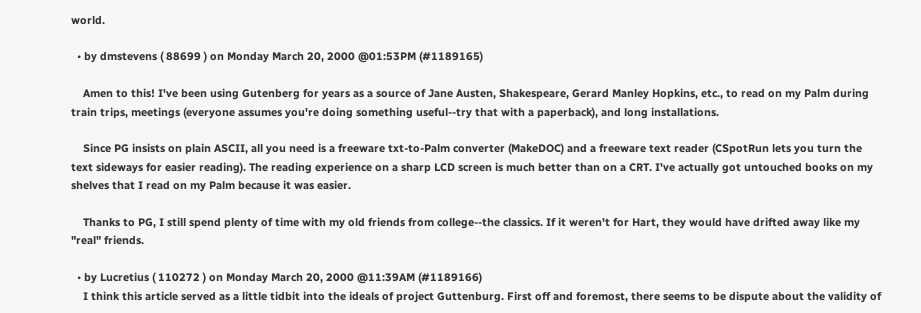world.

  • by dmstevens ( 88699 ) on Monday March 20, 2000 @01:53PM (#1189165)

    Amen to this! I've been using Gutenberg for years as a source of Jane Austen, Shakespeare, Gerard Manley Hopkins, etc., to read on my Palm during train trips, meetings (everyone assumes you're doing something useful--try that with a paperback), and long installations.

    Since PG insists on plain ASCII, all you need is a freeware txt-to-Palm converter (MakeDOC) and a freeware text reader (CSpotRun lets you turn the text sideways for easier reading). The reading experience on a sharp LCD screen is much better than on a CRT. I've actually got untouched books on my shelves that I read on my Palm because it was easier.

    Thanks to PG, I still spend plenty of time with my old friends from college--the classics. If it weren't for Hart, they would have drifted away like my "real" friends.

  • by Lucretius ( 110272 ) on Monday March 20, 2000 @11:39AM (#1189166)
    I think this article served as a little tidbit into the ideals of project Guttenburg. First off and foremost, there seems to be dispute about the validity of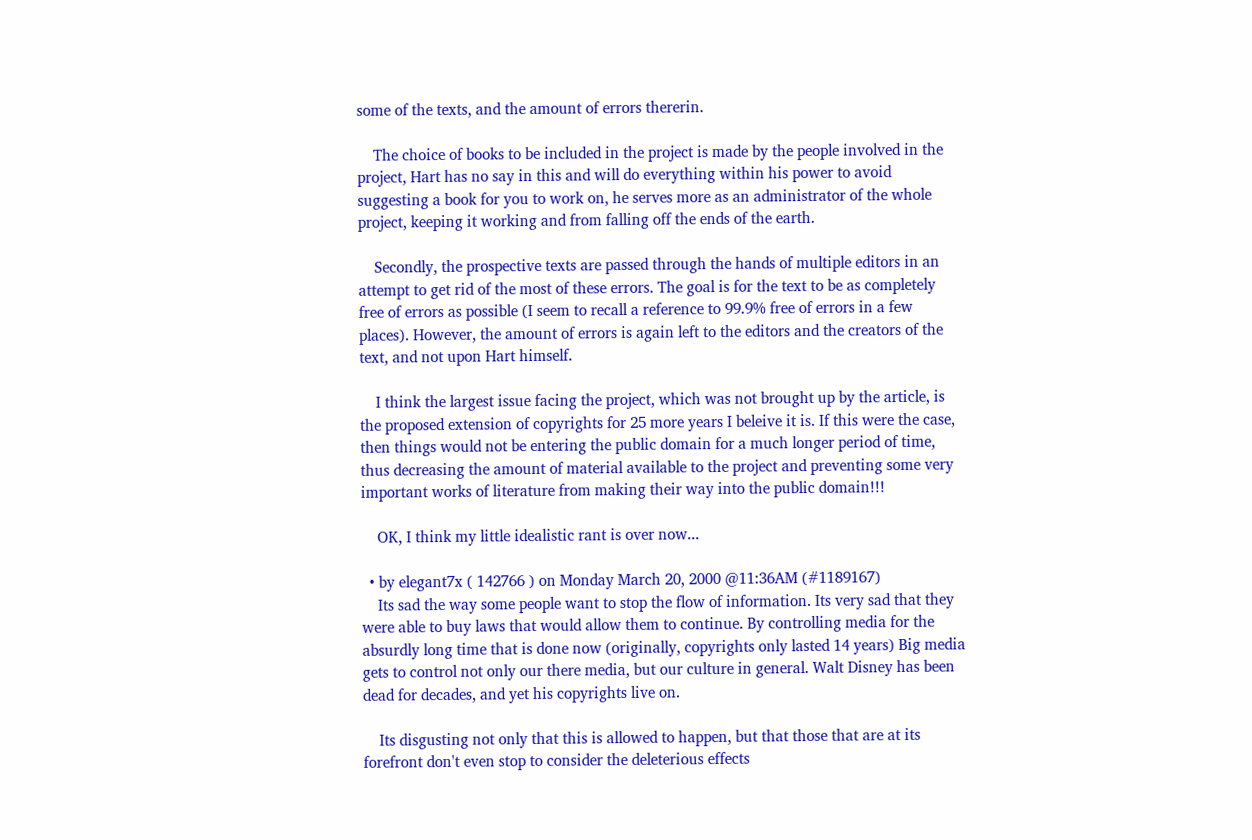some of the texts, and the amount of errors thererin.

    The choice of books to be included in the project is made by the people involved in the project, Hart has no say in this and will do everything within his power to avoid suggesting a book for you to work on, he serves more as an administrator of the whole project, keeping it working and from falling off the ends of the earth.

    Secondly, the prospective texts are passed through the hands of multiple editors in an attempt to get rid of the most of these errors. The goal is for the text to be as completely free of errors as possible (I seem to recall a reference to 99.9% free of errors in a few places). However, the amount of errors is again left to the editors and the creators of the text, and not upon Hart himself.

    I think the largest issue facing the project, which was not brought up by the article, is the proposed extension of copyrights for 25 more years I beleive it is. If this were the case, then things would not be entering the public domain for a much longer period of time, thus decreasing the amount of material available to the project and preventing some very important works of literature from making their way into the public domain!!!

    OK, I think my little idealistic rant is over now...

  • by elegant7x ( 142766 ) on Monday March 20, 2000 @11:36AM (#1189167)
    Its sad the way some people want to stop the flow of information. Its very sad that they were able to buy laws that would allow them to continue. By controlling media for the absurdly long time that is done now (originally, copyrights only lasted 14 years) Big media gets to control not only our there media, but our culture in general. Walt Disney has been dead for decades, and yet his copyrights live on.

    Its disgusting not only that this is allowed to happen, but that those that are at its forefront don't even stop to consider the deleterious effects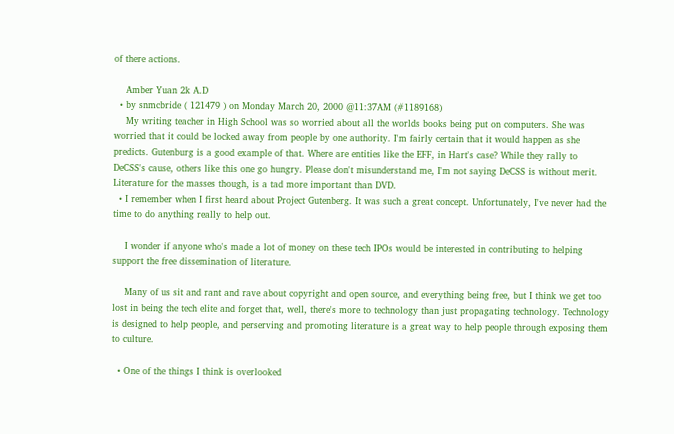of there actions.

    Amber Yuan 2k A.D
  • by snmcbride ( 121479 ) on Monday March 20, 2000 @11:37AM (#1189168)
    My writing teacher in High School was so worried about all the worlds books being put on computers. She was worried that it could be locked away from people by one authority. I'm fairly certain that it would happen as she predicts. Gutenburg is a good example of that. Where are entities like the EFF, in Hart's case? While they rally to DeCSS's cause, others like this one go hungry. Please don't misunderstand me, I'm not saying DeCSS is without merit. Literature for the masses though, is a tad more important than DVD.
  • I remember when I first heard about Project Gutenberg. It was such a great concept. Unfortunately, I've never had the time to do anything really to help out.

    I wonder if anyone who's made a lot of money on these tech IPOs would be interested in contributing to helping support the free dissemination of literature.

    Many of us sit and rant and rave about copyright and open source, and everything being free, but I think we get too lost in being the tech elite and forget that, well, there's more to technology than just propagating technology. Technology is designed to help people, and perserving and promoting literature is a great way to help people through exposing them to culture.

  • One of the things I think is overlooked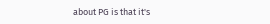about PG is that it's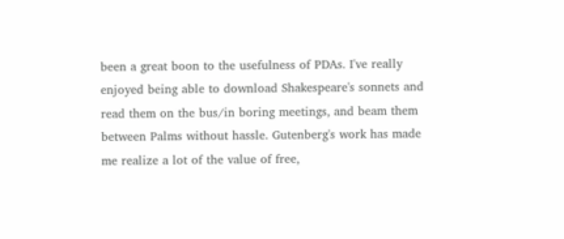been a great boon to the usefulness of PDAs. I've really enjoyed being able to download Shakespeare's sonnets and read them on the bus/in boring meetings, and beam them between Palms without hassle. Gutenberg's work has made me realize a lot of the value of free,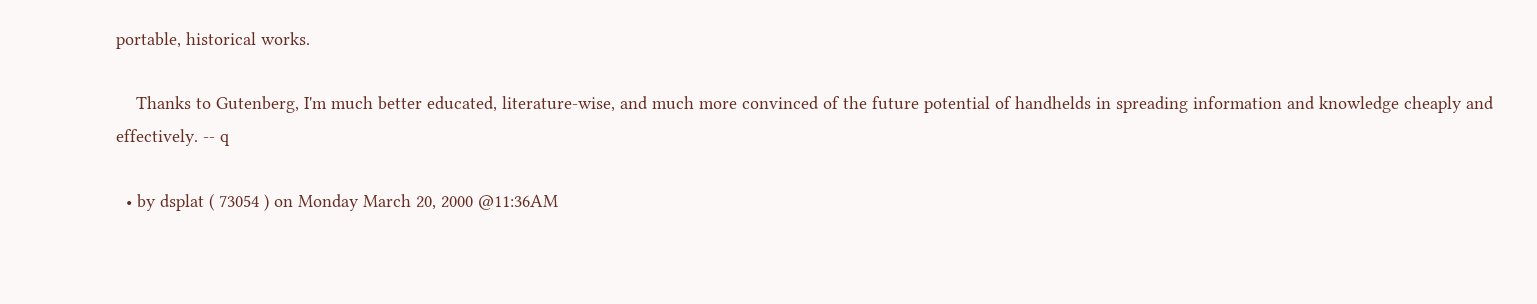portable, historical works.

    Thanks to Gutenberg, I'm much better educated, literature-wise, and much more convinced of the future potential of handhelds in spreading information and knowledge cheaply and effectively. -- q

  • by dsplat ( 73054 ) on Monday March 20, 2000 @11:36AM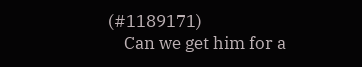(#1189171)
    Can we get him for a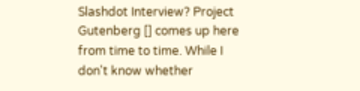Slashdot Interview? Project Gutenberg [] comes up here from time to time. While I don't know whether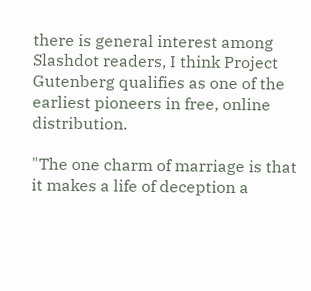there is general interest among Slashdot readers, I think Project Gutenberg qualifies as one of the earliest pioneers in free, online distribution.

"The one charm of marriage is that it makes a life of deception a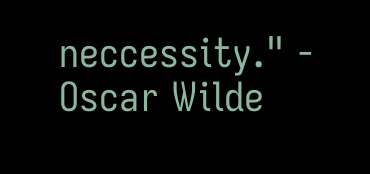neccessity." - Oscar Wilde